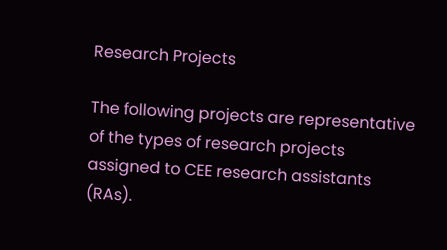Research Projects

The following projects are representative of the types of research projects assigned to CEE research assistants (RAs).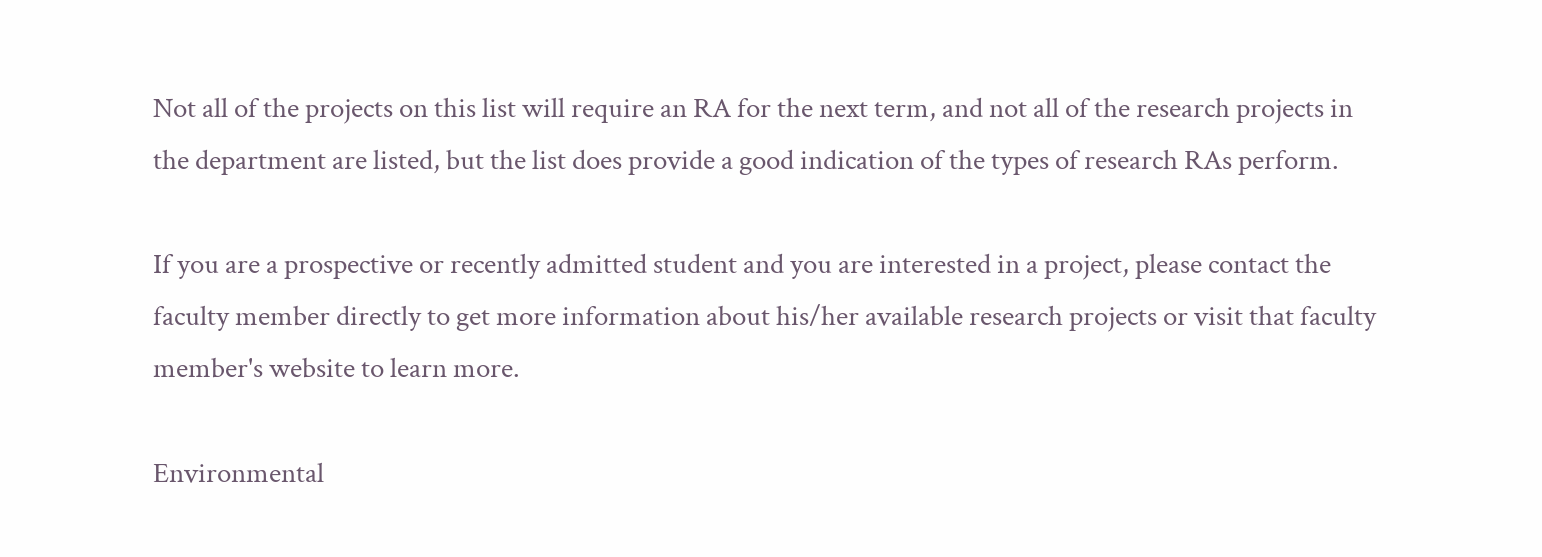Not all of the projects on this list will require an RA for the next term, and not all of the research projects in the department are listed, but the list does provide a good indication of the types of research RAs perform.

If you are a prospective or recently admitted student and you are interested in a project, please contact the faculty member directly to get more information about his/her available research projects or visit that faculty member's website to learn more.

Environmental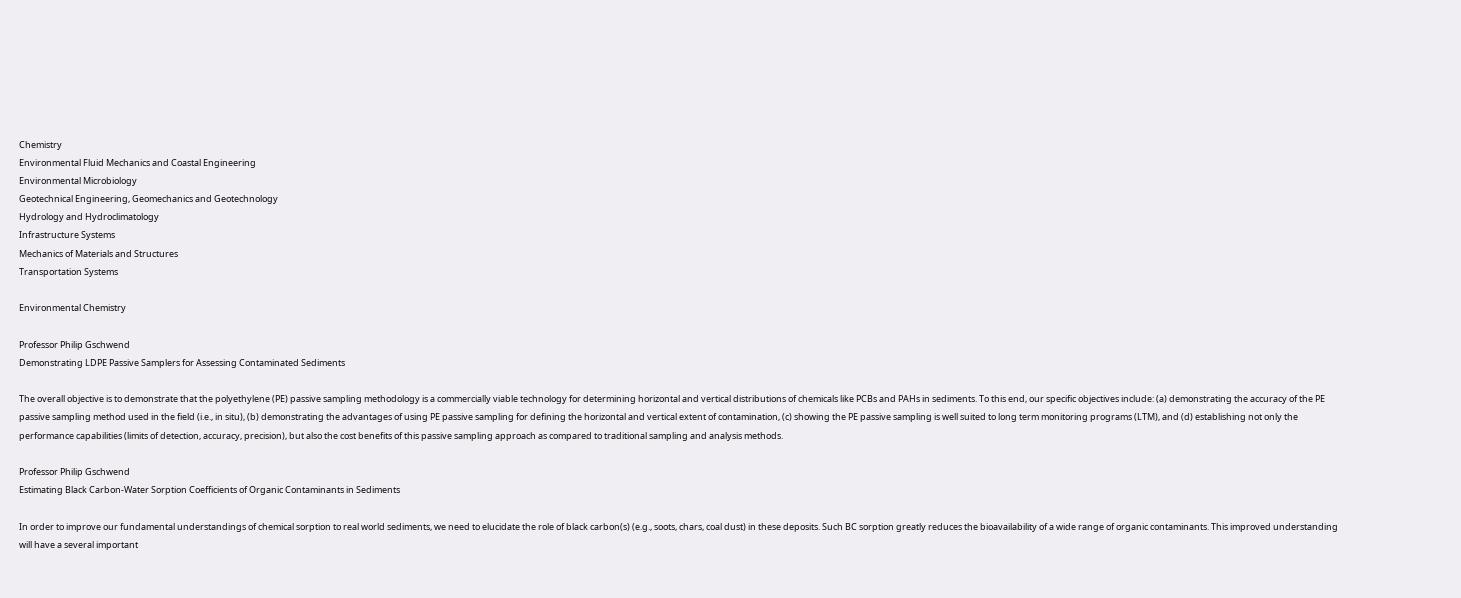Chemistry
Environmental Fluid Mechanics and Coastal Engineering
Environmental Microbiology
Geotechnical Engineering, Geomechanics and Geotechnology
Hydrology and Hydroclimatology
Infrastructure Systems
Mechanics of Materials and Structures
Transportation Systems

Environmental Chemistry

Professor Philip Gschwend
Demonstrating LDPE Passive Samplers for Assessing Contaminated Sediments

The overall objective is to demonstrate that the polyethylene (PE) passive sampling methodology is a commercially viable technology for determining horizontal and vertical distributions of chemicals like PCBs and PAHs in sediments. To this end, our specific objectives include: (a) demonstrating the accuracy of the PE passive sampling method used in the field (i.e., in situ), (b) demonstrating the advantages of using PE passive sampling for defining the horizontal and vertical extent of contamination, (c) showing the PE passive sampling is well suited to long term monitoring programs (LTM), and (d) establishing not only the performance capabilities (limits of detection, accuracy, precision), but also the cost benefits of this passive sampling approach as compared to traditional sampling and analysis methods.

Professor Philip Gschwend
Estimating Black Carbon-Water Sorption Coefficients of Organic Contaminants in Sediments

In order to improve our fundamental understandings of chemical sorption to real world sediments, we need to elucidate the role of black carbon(s) (e.g., soots, chars, coal dust) in these deposits. Such BC sorption greatly reduces the bioavailability of a wide range of organic contaminants. This improved understanding will have a several important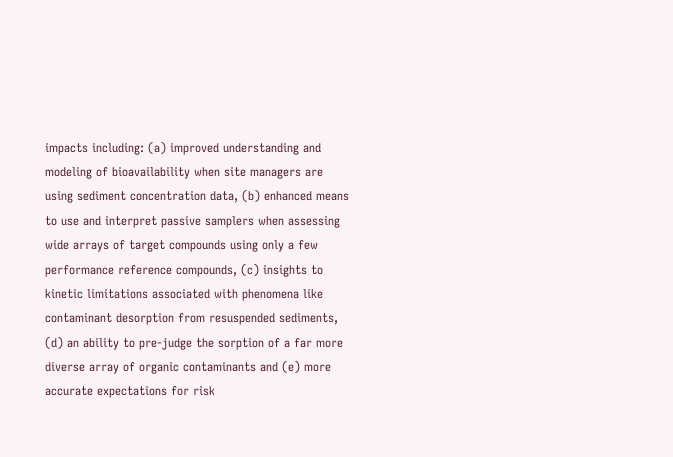impacts including: (a) improved understanding and modeling of bioavailability when site managers are using sediment concentration data, (b) enhanced means to use and interpret passive samplers when assessing wide arrays of target compounds using only a few performance reference compounds, (c) insights to kinetic limitations associated with phenomena like contaminant desorption from resuspended sediments, (d) an ability to pre-judge the sorption of a far more diverse array of organic contaminants and (e) more accurate expectations for risk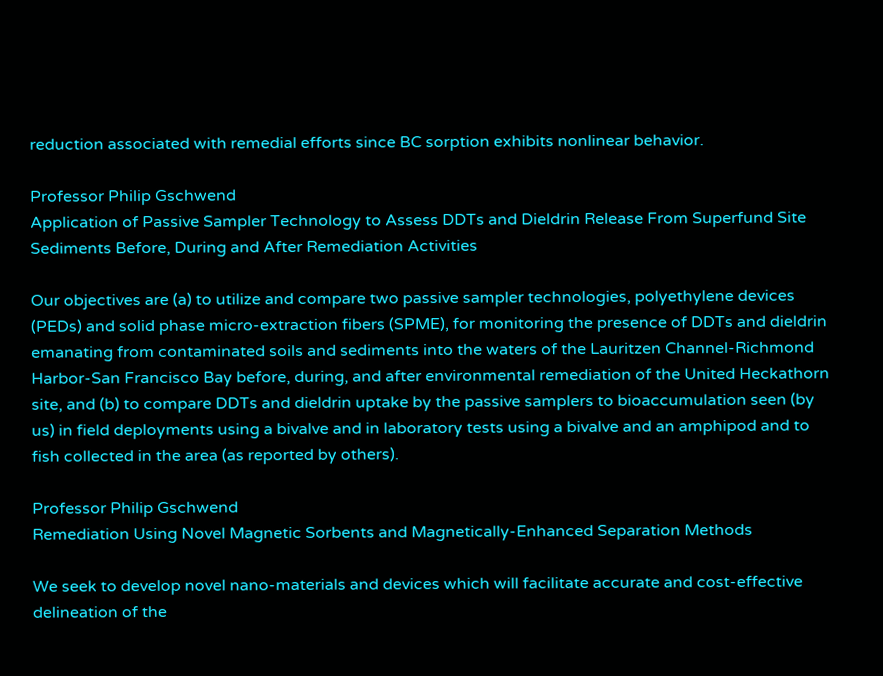reduction associated with remedial efforts since BC sorption exhibits nonlinear behavior.

Professor Philip Gschwend
Application of Passive Sampler Technology to Assess DDTs and Dieldrin Release From Superfund Site Sediments Before, During and After Remediation Activities

Our objectives are (a) to utilize and compare two passive sampler technologies, polyethylene devices (PEDs) and solid phase micro-extraction fibers (SPME), for monitoring the presence of DDTs and dieldrin emanating from contaminated soils and sediments into the waters of the Lauritzen Channel-Richmond Harbor-San Francisco Bay before, during, and after environmental remediation of the United Heckathorn site, and (b) to compare DDTs and dieldrin uptake by the passive samplers to bioaccumulation seen (by us) in field deployments using a bivalve and in laboratory tests using a bivalve and an amphipod and to fish collected in the area (as reported by others).

Professor Philip Gschwend
Remediation Using Novel Magnetic Sorbents and Magnetically-Enhanced Separation Methods

We seek to develop novel nano-materials and devices which will facilitate accurate and cost-effective delineation of the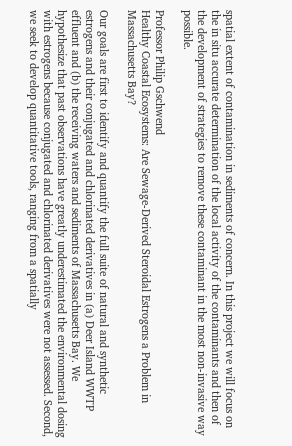spatial extent of contamination in sediments of concern. In this project we will focus on the in situ accurate determination of the local activity of the contaminants and then of the development of strategies to remove these contaminant in the most non-invasive way possible.

Professor Philip Gschwend
Healthy Coastal Ecosystems: Are Sewage-Derived Steroidal Estrogens a Problem in Massachusetts Bay?

Our goals are first to identify and quantify the full suite of natural and synthetic estrogens and their conjugated and chlorinated derivatives in (a) Deer Island WWTP effluent and (b) the receiving waters and sediments of Massachusetts Bay. We hypothesize that past observations have greatly underestimated the environmental dosing with estrogens because conjugated and chlorinated derivatives were not assessed. Second, we seek to develop quantitative tools, ranging from a spatially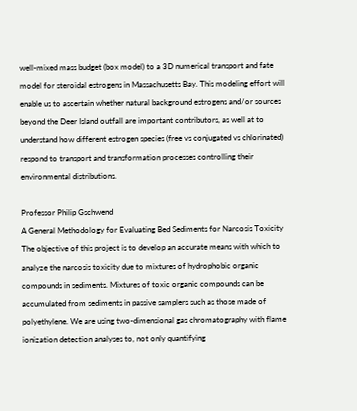well-mixed mass budget (box model) to a 3D numerical transport and fate model for steroidal estrogens in Massachusetts Bay. This modeling effort will enable us to ascertain whether natural background estrogens and/or sources beyond the Deer Island outfall are important contributors, as well at to understand how different estrogen species (free vs conjugated vs chlorinated) respond to transport and transformation processes controlling their environmental distributions.

Professor Philip Gschwend
A General Methodology for Evaluating Bed Sediments for Narcosis Toxicity
The objective of this project is to develop an accurate means with which to analyze the narcosis toxicity due to mixtures of hydrophobic organic compounds in sediments. Mixtures of toxic organic compounds can be accumulated from sediments in passive samplers such as those made of polyethylene. We are using two-dimensional gas chromatography with flame ionization detection analyses to, not only quantifying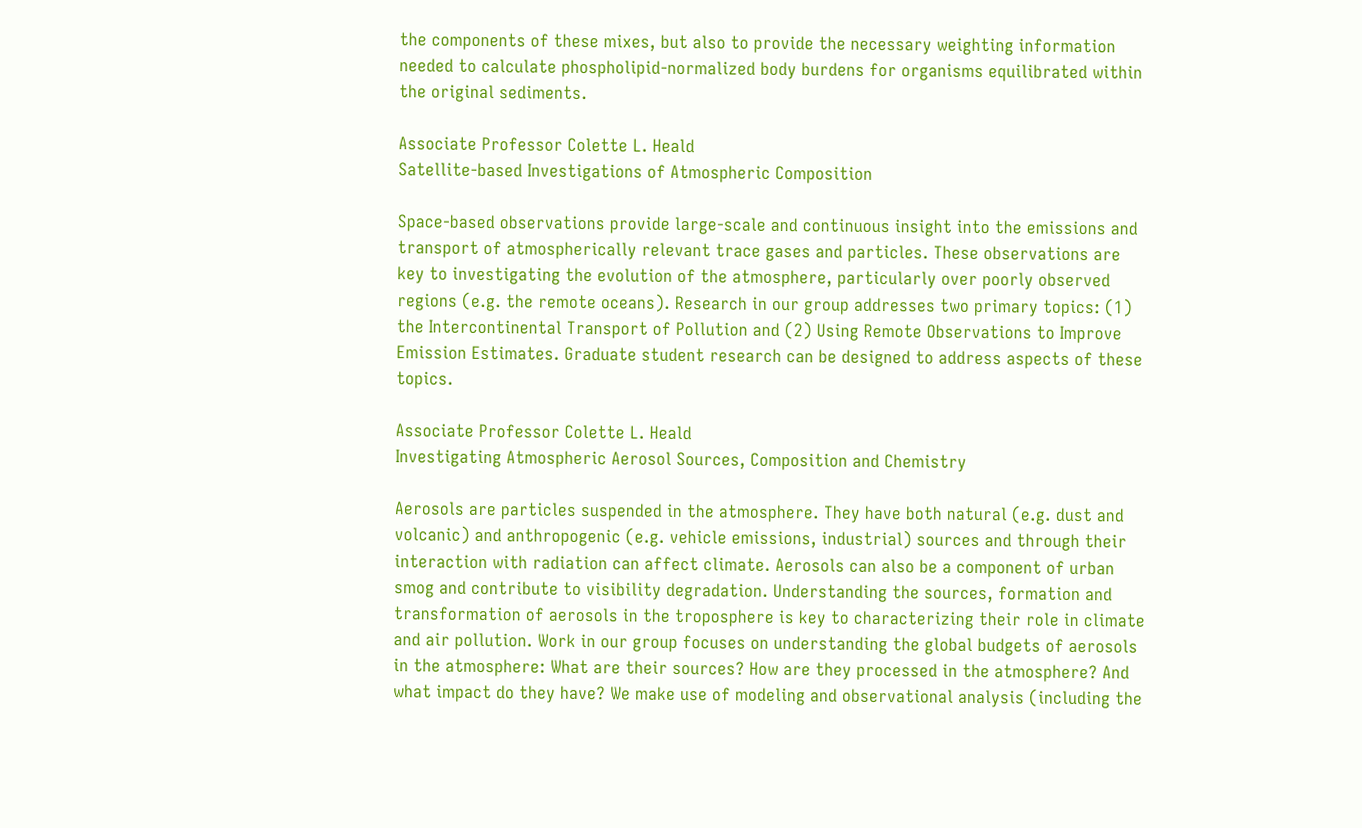the components of these mixes, but also to provide the necessary weighting information needed to calculate phospholipid-normalized body burdens for organisms equilibrated within the original sediments.

Associate Professor Colette L. Heald
Satellite-based Investigations of Atmospheric Composition

Space-based observations provide large-scale and continuous insight into the emissions and transport of atmospherically relevant trace gases and particles. These observations are key to investigating the evolution of the atmosphere, particularly over poorly observed regions (e.g. the remote oceans). Research in our group addresses two primary topics: (1) the Intercontinental Transport of Pollution and (2) Using Remote Observations to Improve Emission Estimates. Graduate student research can be designed to address aspects of these topics.

Associate Professor Colette L. Heald
Investigating Atmospheric Aerosol Sources, Composition and Chemistry

Aerosols are particles suspended in the atmosphere. They have both natural (e.g. dust and volcanic) and anthropogenic (e.g. vehicle emissions, industrial) sources and through their interaction with radiation can affect climate. Aerosols can also be a component of urban smog and contribute to visibility degradation. Understanding the sources, formation and transformation of aerosols in the troposphere is key to characterizing their role in climate and air pollution. Work in our group focuses on understanding the global budgets of aerosols in the atmosphere: What are their sources? How are they processed in the atmosphere? And what impact do they have? We make use of modeling and observational analysis (including the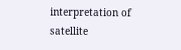interpretation of satellite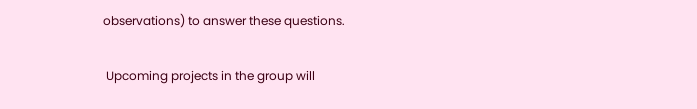observations) to answer these questions.

 Upcoming projects in the group will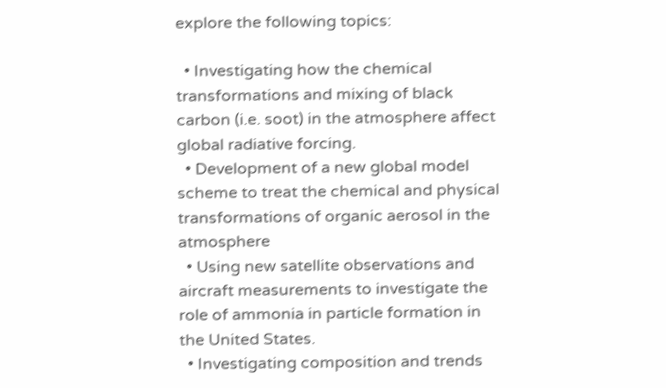explore the following topics:

  • Investigating how the chemical transformations and mixing of black carbon (i.e. soot) in the atmosphere affect global radiative forcing.
  • Development of a new global model scheme to treat the chemical and physical transformations of organic aerosol in the atmosphere
  • Using new satellite observations and aircraft measurements to investigate the role of ammonia in particle formation in the United States.
  • Investigating composition and trends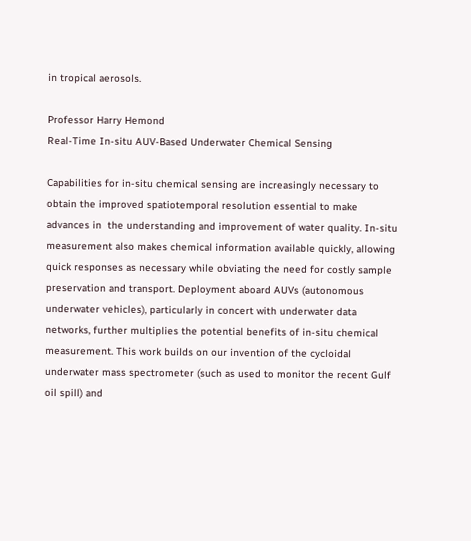in tropical aerosols.

Professor Harry Hemond
Real-Time In-situ AUV-Based Underwater Chemical Sensing

Capabilities for in-situ chemical sensing are increasingly necessary to obtain the improved spatiotemporal resolution essential to make advances in  the understanding and improvement of water quality. In-situ measurement also makes chemical information available quickly, allowing quick responses as necessary while obviating the need for costly sample preservation and transport. Deployment aboard AUVs (autonomous underwater vehicles), particularly in concert with underwater data networks, further multiplies the potential benefits of in-situ chemical measurement. This work builds on our invention of the cycloidal underwater mass spectrometer (such as used to monitor the recent Gulf oil spill) and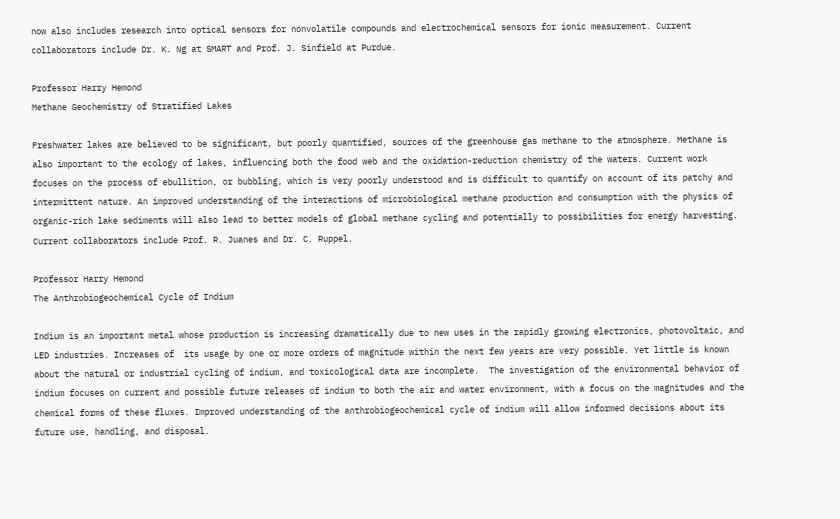now also includes research into optical sensors for nonvolatile compounds and electrochemical sensors for ionic measurement. Current collaborators include Dr. K. Ng at SMART and Prof. J. Sinfield at Purdue.

Professor Harry Hemond
Methane Geochemistry of Stratified Lakes

Freshwater lakes are believed to be significant, but poorly quantified, sources of the greenhouse gas methane to the atmosphere. Methane is also important to the ecology of lakes, influencing both the food web and the oxidation-reduction chemistry of the waters. Current work focuses on the process of ebullition, or bubbling, which is very poorly understood and is difficult to quantify on account of its patchy and intermittent nature. An improved understanding of the interactions of microbiological methane production and consumption with the physics of organic-rich lake sediments will also lead to better models of global methane cycling and potentially to possibilities for energy harvesting.  Current collaborators include Prof. R. Juanes and Dr. C. Ruppel.

Professor Harry Hemond
The Anthrobiogeochemical Cycle of Indium

Indium is an important metal whose production is increasing dramatically due to new uses in the rapidly growing electronics, photovoltaic, and LED industries. Increases of  its usage by one or more orders of magnitude within the next few years are very possible. Yet little is known about the natural or industrial cycling of indium, and toxicological data are incomplete.  The investigation of the environmental behavior of indium focuses on current and possible future releases of indium to both the air and water environment, with a focus on the magnitudes and the chemical forms of these fluxes. Improved understanding of the anthrobiogeochemical cycle of indium will allow informed decisions about its future use, handling, and disposal.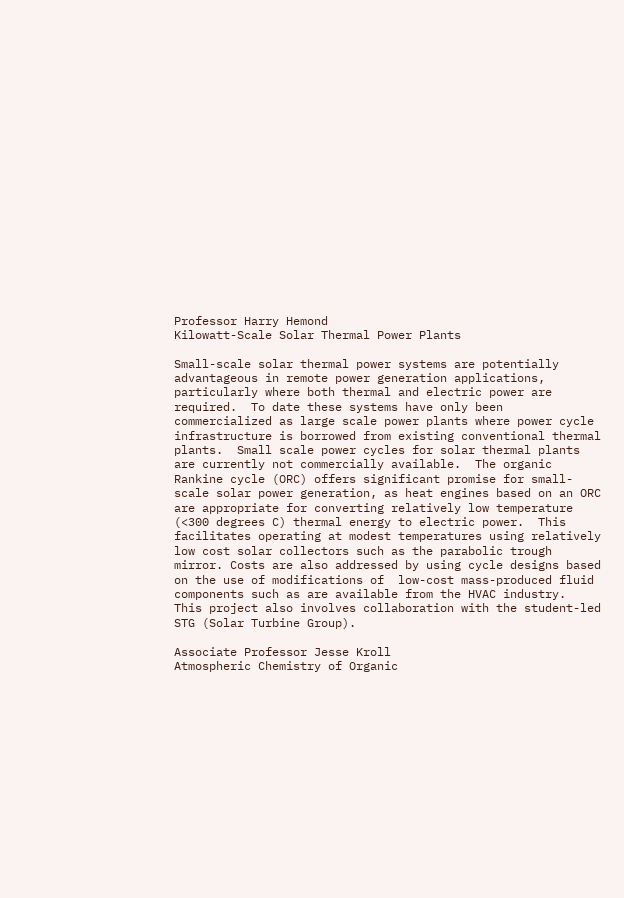Professor Harry Hemond
Kilowatt-Scale Solar Thermal Power Plants

Small-scale solar thermal power systems are potentially advantageous in remote power generation applications, particularly where both thermal and electric power are required.  To date these systems have only been commercialized as large scale power plants where power cycle infrastructure is borrowed from existing conventional thermal plants.  Small scale power cycles for solar thermal plants are currently not commercially available.  The organic Rankine cycle (ORC) offers significant promise for small-scale solar power generation, as heat engines based on an ORC are appropriate for converting relatively low temperature (<300 degrees C) thermal energy to electric power.  This facilitates operating at modest temperatures using relatively low cost solar collectors such as the parabolic trough mirror. Costs are also addressed by using cycle designs based on the use of modifications of  low-cost mass-produced fluid components such as are available from the HVAC industry.  This project also involves collaboration with the student-led STG (Solar Turbine Group).

Associate Professor Jesse Kroll
Atmospheric Chemistry of Organic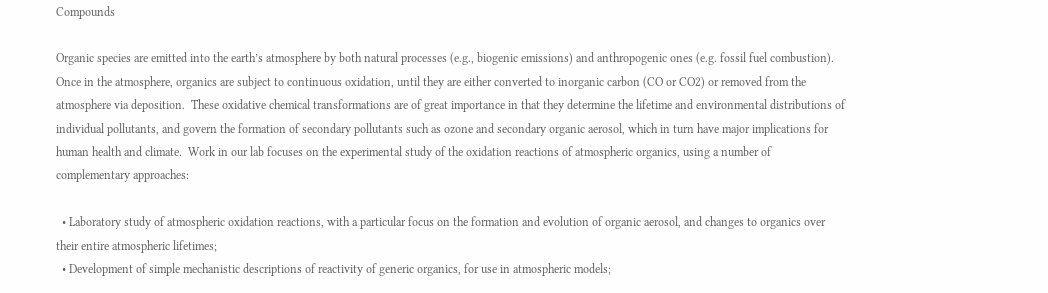Compounds

Organic species are emitted into the earth’s atmosphere by both natural processes (e.g., biogenic emissions) and anthropogenic ones (e.g. fossil fuel combustion).  Once in the atmosphere, organics are subject to continuous oxidation, until they are either converted to inorganic carbon (CO or CO2) or removed from the atmosphere via deposition.  These oxidative chemical transformations are of great importance in that they determine the lifetime and environmental distributions of individual pollutants, and govern the formation of secondary pollutants such as ozone and secondary organic aerosol, which in turn have major implications for human health and climate.  Work in our lab focuses on the experimental study of the oxidation reactions of atmospheric organics, using a number of complementary approaches:

  • Laboratory study of atmospheric oxidation reactions, with a particular focus on the formation and evolution of organic aerosol, and changes to organics over their entire atmospheric lifetimes;
  • Development of simple mechanistic descriptions of reactivity of generic organics, for use in atmospheric models;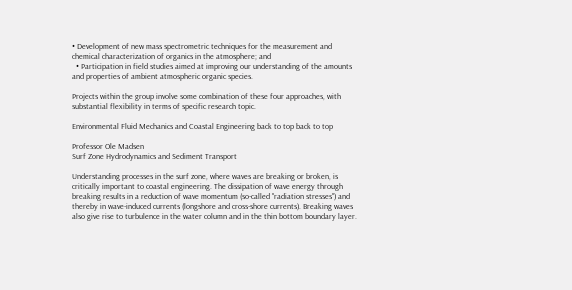• Development of new mass spectrometric techniques for the measurement and chemical characterization of organics in the atmosphere; and
  • Participation in field studies aimed at improving our understanding of the amounts and properties of ambient atmospheric organic species.

Projects within the group involve some combination of these four approaches, with substantial flexibility in terms of specific research topic.

Environmental Fluid Mechanics and Coastal Engineering back to top back to top

Professor Ole Madsen
Surf Zone Hydrodynamics and Sediment Transport

Understanding processes in the surf zone, where waves are breaking or broken, is critically important to coastal engineering. The dissipation of wave energy through breaking results in a reduction of wave momentum (so-called "radiation stresses") and thereby in wave-induced currents (longshore and cross-shore currents). Breaking waves also give rise to turbulence in the water column and in the thin bottom boundary layer.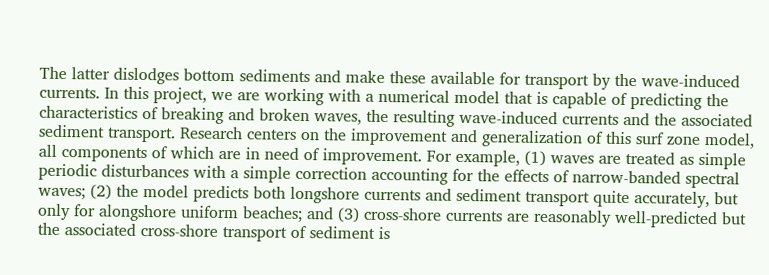The latter dislodges bottom sediments and make these available for transport by the wave-induced currents. In this project, we are working with a numerical model that is capable of predicting the characteristics of breaking and broken waves, the resulting wave-induced currents and the associated sediment transport. Research centers on the improvement and generalization of this surf zone model, all components of which are in need of improvement. For example, (1) waves are treated as simple periodic disturbances with a simple correction accounting for the effects of narrow-banded spectral waves; (2) the model predicts both longshore currents and sediment transport quite accurately, but only for alongshore uniform beaches; and (3) cross-shore currents are reasonably well-predicted but the associated cross-shore transport of sediment is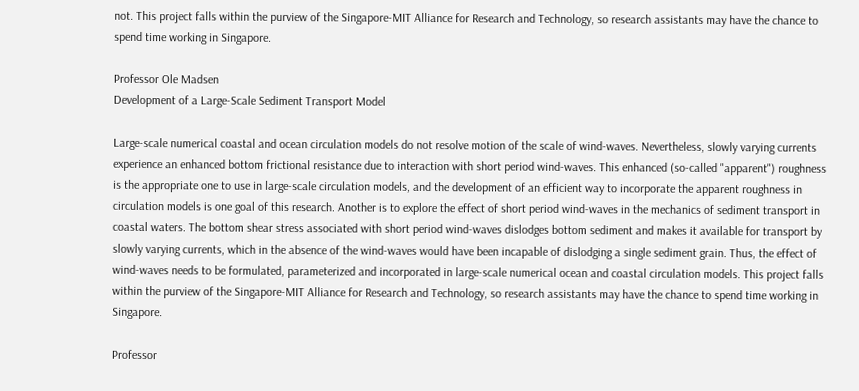not. This project falls within the purview of the Singapore-MIT Alliance for Research and Technology, so research assistants may have the chance to spend time working in Singapore.

Professor Ole Madsen
Development of a Large-Scale Sediment Transport Model

Large-scale numerical coastal and ocean circulation models do not resolve motion of the scale of wind-waves. Nevertheless, slowly varying currents experience an enhanced bottom frictional resistance due to interaction with short period wind-waves. This enhanced (so-called "apparent") roughness is the appropriate one to use in large-scale circulation models, and the development of an efficient way to incorporate the apparent roughness in circulation models is one goal of this research. Another is to explore the effect of short period wind-waves in the mechanics of sediment transport in coastal waters. The bottom shear stress associated with short period wind-waves dislodges bottom sediment and makes it available for transport by slowly varying currents, which in the absence of the wind-waves would have been incapable of dislodging a single sediment grain. Thus, the effect of wind-waves needs to be formulated, parameterized and incorporated in large-scale numerical ocean and coastal circulation models. This project falls within the purview of the Singapore-MIT Alliance for Research and Technology, so research assistants may have the chance to spend time working in Singapore.

Professor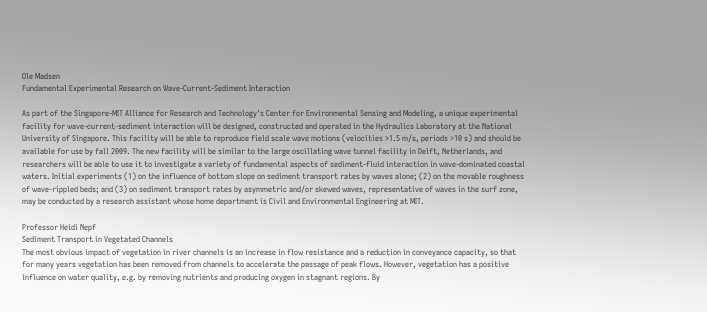Ole Madsen
Fundamental Experimental Research on Wave-Current-Sediment Interaction

As part of the Singapore-MIT Alliance for Research and Technology's Center for Environmental Sensing and Modeling, a unique experimental facility for wave-current-sediment interaction will be designed, constructed and operated in the Hydraulics Laboratory at the National University of Singapore. This facility will be able to reproduce field scale wave motions (velocities >1.5 m/s, periods >10 s) and should be available for use by fall 2009. The new facility will be similar to the large oscillating wave tunnel facility in Delft, Netherlands, and researchers will be able to use it to investigate a variety of fundamental aspects of sediment-fluid interaction in wave-dominated coastal waters. Initial experiments (1) on the influence of bottom slope on sediment transport rates by waves alone; (2) on the movable roughness of wave-rippled beds; and (3) on sediment transport rates by asymmetric and/or skewed waves, representative of waves in the surf zone, may be conducted by a research assistant whose home department is Civil and Environmental Engineering at MIT.

Professor Heidi Nepf
Sediment Transport in Vegetated Channels
The most obvious impact of vegetation in river channels is an increase in flow resistance and a reduction in conveyance capacity, so that for many years vegetation has been removed from channels to accelerate the passage of peak flows. However, vegetation has a positive influence on water quality, e.g. by removing nutrients and producing oxygen in stagnant regions. By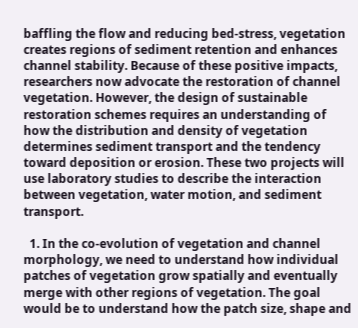baffling the flow and reducing bed-stress, vegetation creates regions of sediment retention and enhances channel stability. Because of these positive impacts, researchers now advocate the restoration of channel vegetation. However, the design of sustainable restoration schemes requires an understanding of how the distribution and density of vegetation determines sediment transport and the tendency toward deposition or erosion. These two projects will use laboratory studies to describe the interaction between vegetation, water motion, and sediment transport.

  1. In the co-evolution of vegetation and channel morphology, we need to understand how individual patches of vegetation grow spatially and eventually merge with other regions of vegetation. The goal would be to understand how the patch size, shape and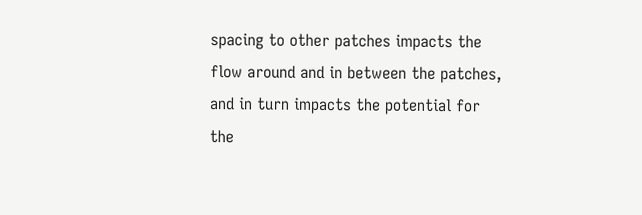spacing to other patches impacts the flow around and in between the patches, and in turn impacts the potential for the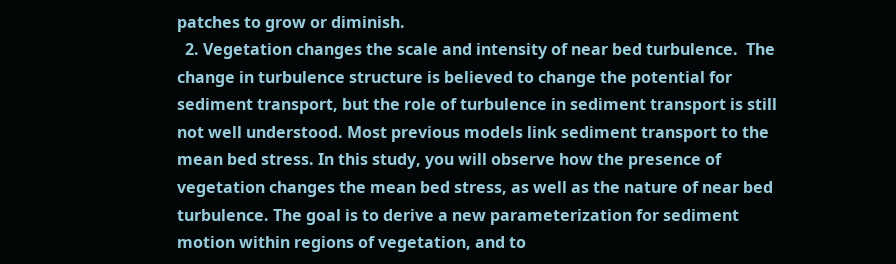patches to grow or diminish.
  2. Vegetation changes the scale and intensity of near bed turbulence.  The change in turbulence structure is believed to change the potential for sediment transport, but the role of turbulence in sediment transport is still not well understood. Most previous models link sediment transport to the mean bed stress. In this study, you will observe how the presence of vegetation changes the mean bed stress, as well as the nature of near bed turbulence. The goal is to derive a new parameterization for sediment motion within regions of vegetation, and to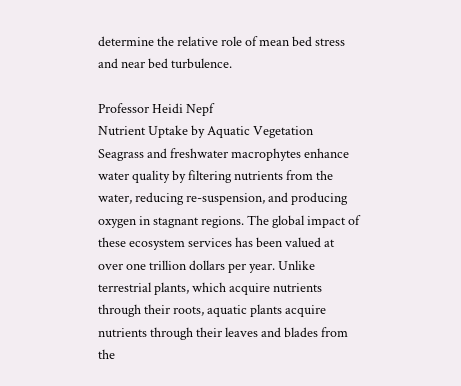determine the relative role of mean bed stress and near bed turbulence.

Professor Heidi Nepf
Nutrient Uptake by Aquatic Vegetation
Seagrass and freshwater macrophytes enhance water quality by filtering nutrients from the water, reducing re-suspension, and producing oxygen in stagnant regions. The global impact of these ecosystem services has been valued at over one trillion dollars per year. Unlike terrestrial plants, which acquire nutrients through their roots, aquatic plants acquire nutrients through their leaves and blades from the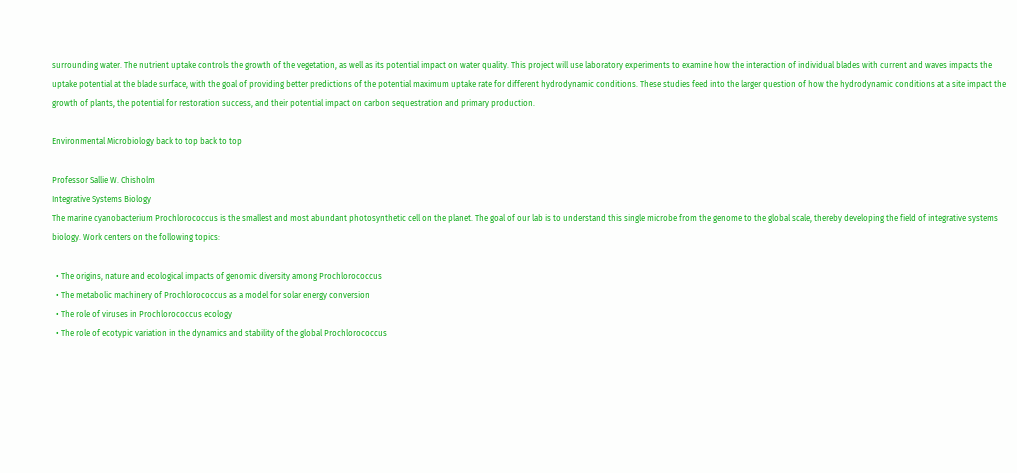surrounding water. The nutrient uptake controls the growth of the vegetation, as well as its potential impact on water quality. This project will use laboratory experiments to examine how the interaction of individual blades with current and waves impacts the uptake potential at the blade surface, with the goal of providing better predictions of the potential maximum uptake rate for different hydrodynamic conditions. These studies feed into the larger question of how the hydrodynamic conditions at a site impact the growth of plants, the potential for restoration success, and their potential impact on carbon sequestration and primary production.

Environmental Microbiology back to top back to top

Professor Sallie W. Chisholm
Integrative Systems Biology
The marine cyanobacterium Prochlorococcus is the smallest and most abundant photosynthetic cell on the planet. The goal of our lab is to understand this single microbe from the genome to the global scale, thereby developing the field of integrative systems biology. Work centers on the following topics:

  • The origins, nature and ecological impacts of genomic diversity among Prochlorococcus
  • The metabolic machinery of Prochlorococcus as a model for solar energy conversion
  • The role of viruses in Prochlorococcus ecology
  • The role of ecotypic variation in the dynamics and stability of the global Prochlorococcus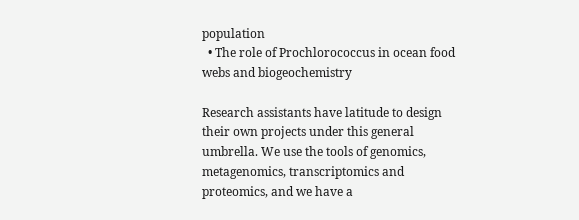population
  • The role of Prochlorococcus in ocean food webs and biogeochemistry

Research assistants have latitude to design their own projects under this general umbrella. We use the tools of genomics, metagenomics, transcriptomics and proteomics, and we have a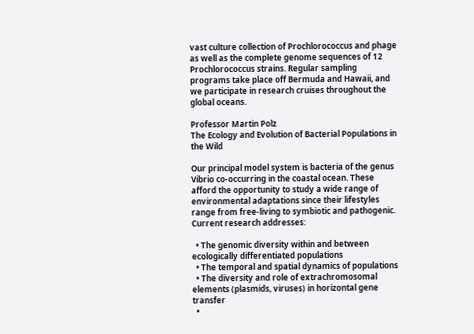vast culture collection of Prochlorococcus and phage as well as the complete genome sequences of 12 Prochlorococcus strains. Regular sampling programs take place off Bermuda and Hawaii, and we participate in research cruises throughout the global oceans.

Professor Martin Polz
The Ecology and Evolution of Bacterial Populations in the Wild

Our principal model system is bacteria of the genus Vibrio co-occurring in the coastal ocean. These afford the opportunity to study a wide range of environmental adaptations since their lifestyles range from free-living to symbiotic and pathogenic. Current research addresses:

  • The genomic diversity within and between ecologically differentiated populations
  • The temporal and spatial dynamics of populations
  • The diversity and role of extrachromosomal elements (plasmids, viruses) in horizontal gene transfer
  •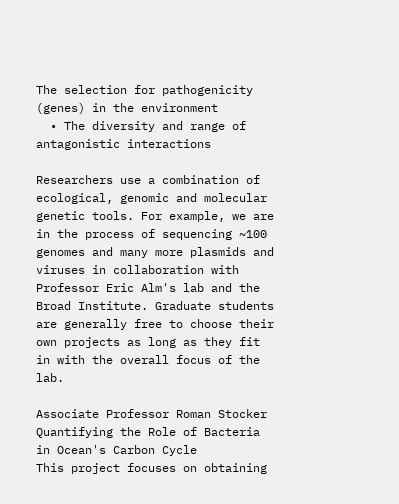The selection for pathogenicity (genes) in the environment
  • The diversity and range of antagonistic interactions

Researchers use a combination of ecological, genomic and molecular genetic tools. For example, we are in the process of sequencing ~100 genomes and many more plasmids and viruses in collaboration with Professor Eric Alm's lab and the Broad Institute. Graduate students are generally free to choose their own projects as long as they fit in with the overall focus of the lab.

Associate Professor Roman Stocker
Quantifying the Role of Bacteria in Ocean's Carbon Cycle
This project focuses on obtaining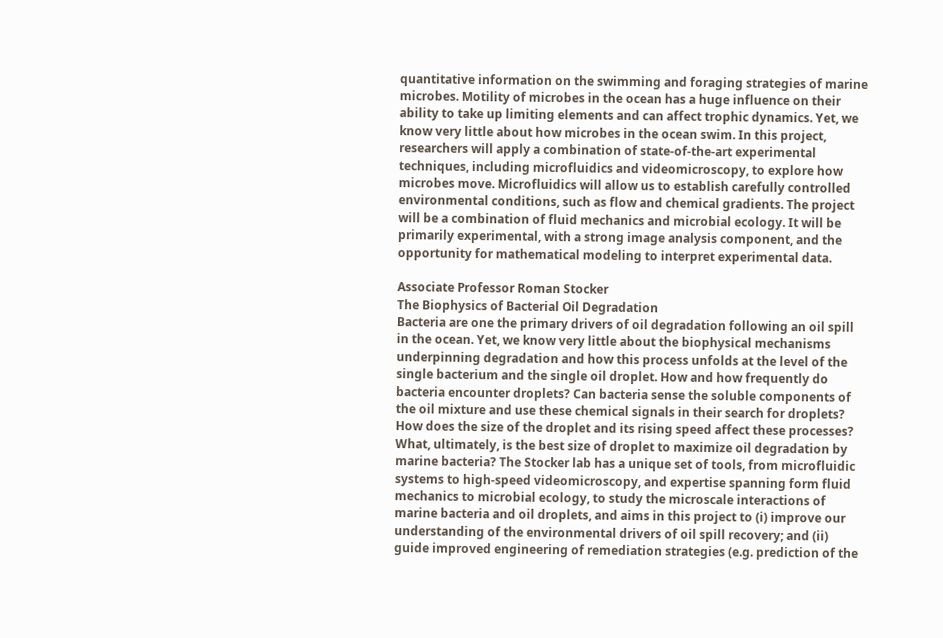quantitative information on the swimming and foraging strategies of marine microbes. Motility of microbes in the ocean has a huge influence on their ability to take up limiting elements and can affect trophic dynamics. Yet, we know very little about how microbes in the ocean swim. In this project, researchers will apply a combination of state-of-the-art experimental techniques, including microfluidics and videomicroscopy, to explore how microbes move. Microfluidics will allow us to establish carefully controlled environmental conditions, such as flow and chemical gradients. The project will be a combination of fluid mechanics and microbial ecology. It will be primarily experimental, with a strong image analysis component, and the opportunity for mathematical modeling to interpret experimental data.

Associate Professor Roman Stocker
The Biophysics of Bacterial Oil Degradation
Bacteria are one the primary drivers of oil degradation following an oil spill in the ocean. Yet, we know very little about the biophysical mechanisms underpinning degradation and how this process unfolds at the level of the single bacterium and the single oil droplet. How and how frequently do bacteria encounter droplets? Can bacteria sense the soluble components of the oil mixture and use these chemical signals in their search for droplets? How does the size of the droplet and its rising speed affect these processes? What, ultimately, is the best size of droplet to maximize oil degradation by marine bacteria? The Stocker lab has a unique set of tools, from microfluidic systems to high-speed videomicroscopy, and expertise spanning form fluid mechanics to microbial ecology, to study the microscale interactions of marine bacteria and oil droplets, and aims in this project to (i) improve our understanding of the environmental drivers of oil spill recovery; and (ii) guide improved engineering of remediation strategies (e.g. prediction of the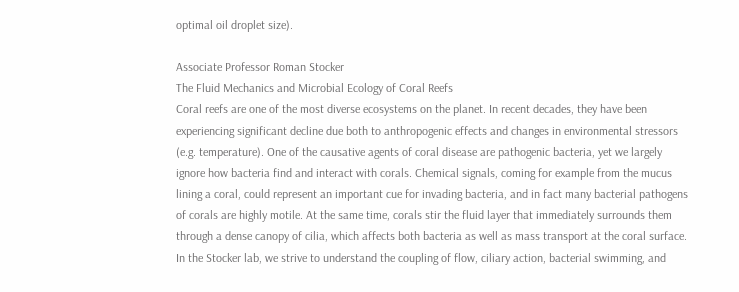optimal oil droplet size).

Associate Professor Roman Stocker
The Fluid Mechanics and Microbial Ecology of Coral Reefs
Coral reefs are one of the most diverse ecosystems on the planet. In recent decades, they have been experiencing significant decline due both to anthropogenic effects and changes in environmental stressors (e.g. temperature). One of the causative agents of coral disease are pathogenic bacteria, yet we largely ignore how bacteria find and interact with corals. Chemical signals, coming for example from the mucus lining a coral, could represent an important cue for invading bacteria, and in fact many bacterial pathogens of corals are highly motile. At the same time, corals stir the fluid layer that immediately surrounds them through a dense canopy of cilia, which affects both bacteria as well as mass transport at the coral surface. In the Stocker lab, we strive to understand the coupling of flow, ciliary action, bacterial swimming, and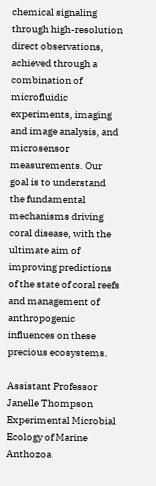chemical signaling through high-resolution direct observations, achieved through a combination of microfluidic experiments, imaging and image analysis, and microsensor measurements. Our goal is to understand the fundamental mechanisms driving coral disease, with the ultimate aim of improving predictions of the state of coral reefs and management of anthropogenic influences on these precious ecosystems.

Assistant Professor Janelle Thompson
Experimental Microbial Ecology of Marine Anthozoa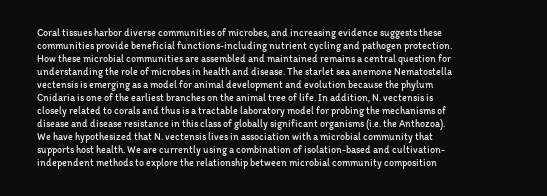Coral tissues harbor diverse communities of microbes, and increasing evidence suggests these communities provide beneficial functions-including nutrient cycling and pathogen protection. How these microbial communities are assembled and maintained remains a central question for understanding the role of microbes in health and disease. The starlet sea anemone Nematostella vectensis is emerging as a model for animal development and evolution because the phylum Cnidaria is one of the earliest branches on the animal tree of life. In addition, N. vectensis is closely related to corals and thus is a tractable laboratory model for probing the mechanisms of disease and disease resistance in this class of globally significant organisms (i.e. the Anthozoa). We have hypothesized that N. vectensis lives in association with a microbial community that supports host health. We are currently using a combination of isolation-based and cultivation-independent methods to explore the relationship between microbial community composition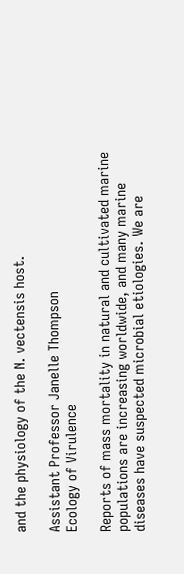and the physiology of the N. vectensis host.

Assistant Professor Janelle Thompson
Ecology of Virulence

Reports of mass mortality in natural and cultivated marine populations are increasing worldwide, and many marine diseases have suspected microbial etiologies. We are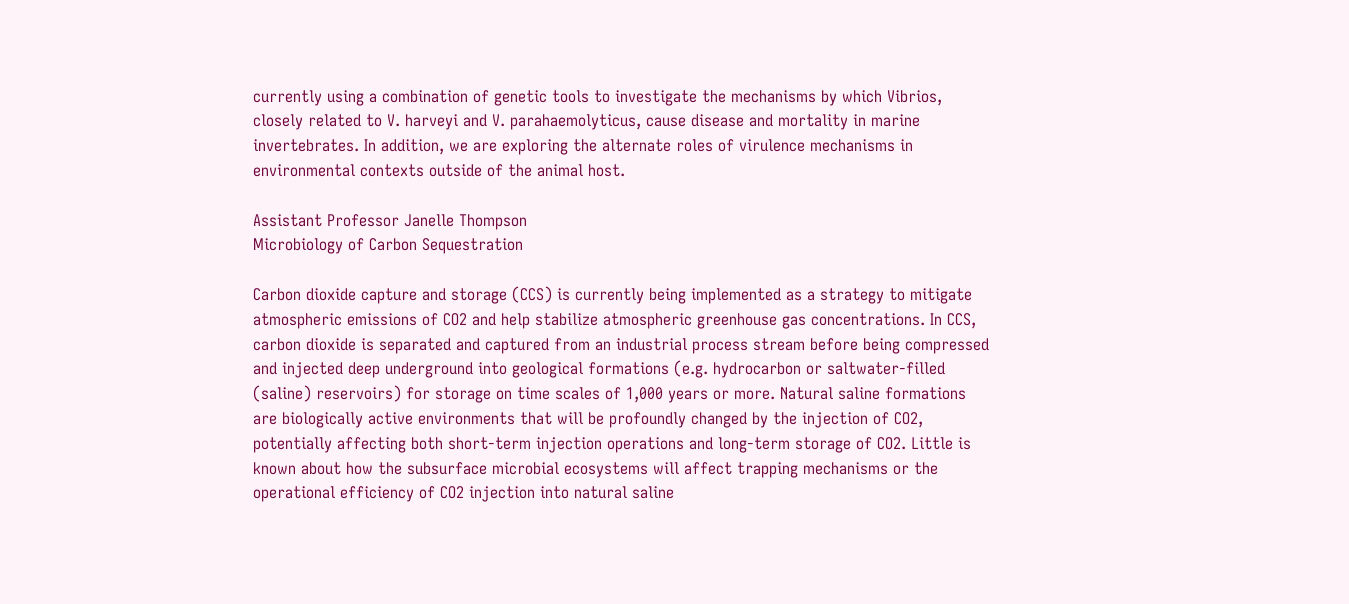currently using a combination of genetic tools to investigate the mechanisms by which Vibrios, closely related to V. harveyi and V. parahaemolyticus, cause disease and mortality in marine invertebrates. In addition, we are exploring the alternate roles of virulence mechanisms in environmental contexts outside of the animal host.

Assistant Professor Janelle Thompson
Microbiology of Carbon Sequestration

Carbon dioxide capture and storage (CCS) is currently being implemented as a strategy to mitigate atmospheric emissions of CO2 and help stabilize atmospheric greenhouse gas concentrations. In CCS, carbon dioxide is separated and captured from an industrial process stream before being compressed and injected deep underground into geological formations (e.g. hydrocarbon or saltwater-filled (saline) reservoirs) for storage on time scales of 1,000 years or more. Natural saline formations are biologically active environments that will be profoundly changed by the injection of CO2, potentially affecting both short-term injection operations and long-term storage of CO2. Little is known about how the subsurface microbial ecosystems will affect trapping mechanisms or the operational efficiency of CO2 injection into natural saline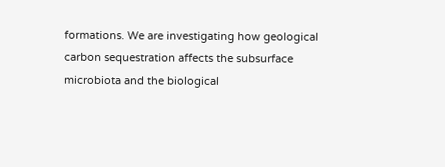formations. We are investigating how geological carbon sequestration affects the subsurface microbiota and the biological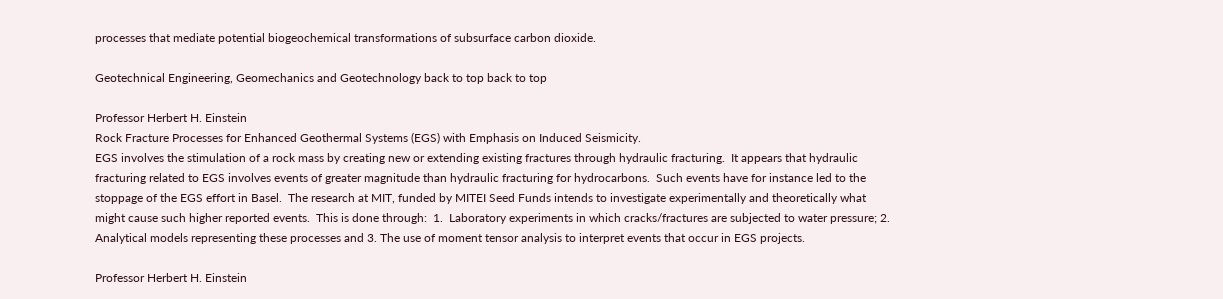processes that mediate potential biogeochemical transformations of subsurface carbon dioxide.

Geotechnical Engineering, Geomechanics and Geotechnology back to top back to top

Professor Herbert H. Einstein
Rock Fracture Processes for Enhanced Geothermal Systems (EGS) with Emphasis on Induced Seismicity.
EGS involves the stimulation of a rock mass by creating new or extending existing fractures through hydraulic fracturing.  It appears that hydraulic fracturing related to EGS involves events of greater magnitude than hydraulic fracturing for hydrocarbons.  Such events have for instance led to the stoppage of the EGS effort in Basel.  The research at MIT, funded by MITEI Seed Funds intends to investigate experimentally and theoretically what might cause such higher reported events.  This is done through:  1.  Laboratory experiments in which cracks/fractures are subjected to water pressure; 2. Analytical models representing these processes and 3. The use of moment tensor analysis to interpret events that occur in EGS projects.

Professor Herbert H. Einstein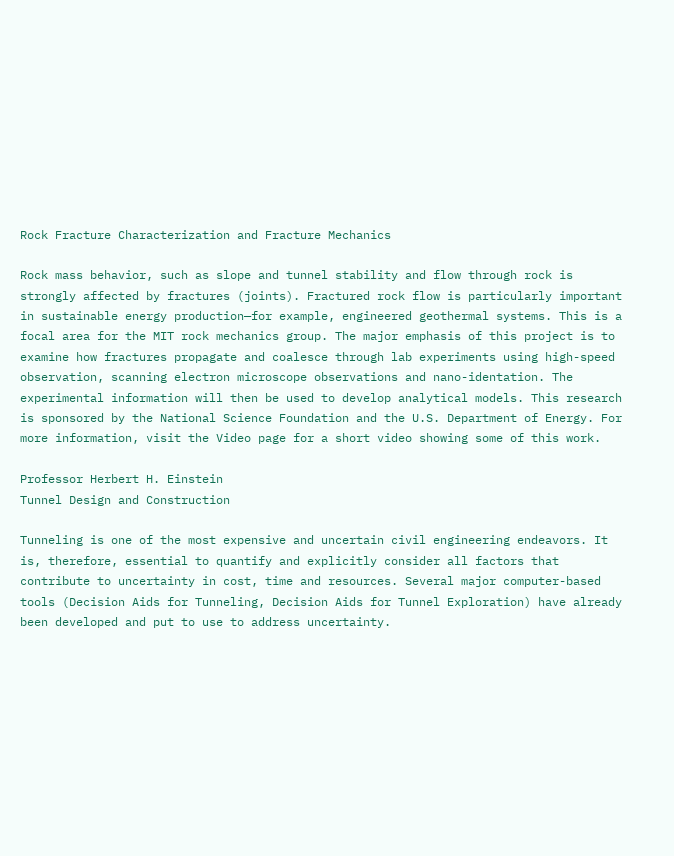Rock Fracture Characterization and Fracture Mechanics

Rock mass behavior, such as slope and tunnel stability and flow through rock is strongly affected by fractures (joints). Fractured rock flow is particularly important in sustainable energy production—for example, engineered geothermal systems. This is a focal area for the MIT rock mechanics group. The major emphasis of this project is to examine how fractures propagate and coalesce through lab experiments using high-speed observation, scanning electron microscope observations and nano-identation. The experimental information will then be used to develop analytical models. This research is sponsored by the National Science Foundation and the U.S. Department of Energy. For more information, visit the Video page for a short video showing some of this work.

Professor Herbert H. Einstein
Tunnel Design and Construction

Tunneling is one of the most expensive and uncertain civil engineering endeavors. It is, therefore, essential to quantify and explicitly consider all factors that contribute to uncertainty in cost, time and resources. Several major computer-based tools (Decision Aids for Tunneling, Decision Aids for Tunnel Exploration) have already been developed and put to use to address uncertainty.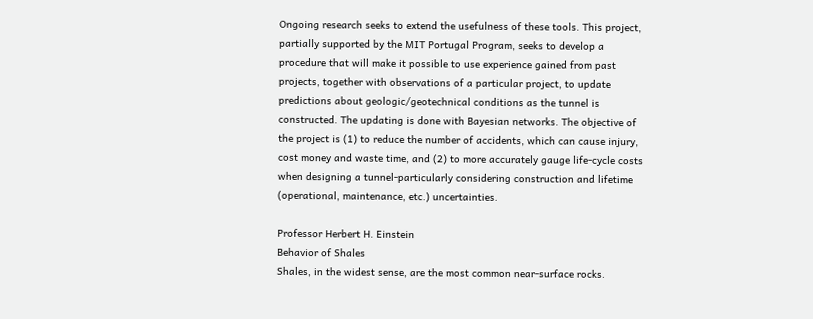Ongoing research seeks to extend the usefulness of these tools. This project, partially supported by the MIT Portugal Program, seeks to develop a procedure that will make it possible to use experience gained from past projects, together with observations of a particular project, to update predictions about geologic/geotechnical conditions as the tunnel is constructed. The updating is done with Bayesian networks. The objective of the project is (1) to reduce the number of accidents, which can cause injury, cost money and waste time, and (2) to more accurately gauge life-cycle costs when designing a tunnel-particularly considering construction and lifetime (operational, maintenance, etc.) uncertainties.

Professor Herbert H. Einstein
Behavior of Shales
Shales, in the widest sense, are the most common near-surface rocks.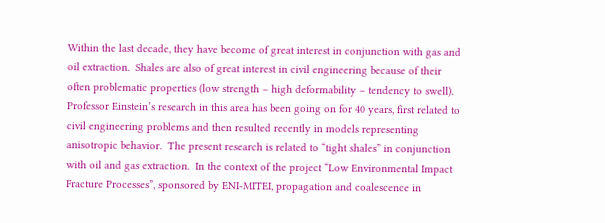Within the last decade, they have become of great interest in conjunction with gas and oil extraction.  Shales are also of great interest in civil engineering because of their often problematic properties (low strength – high deformability – tendency to swell).  Professor Einstein’s research in this area has been going on for 40 years, first related to civil engineering problems and then resulted recently in models representing anisotropic behavior.  The present research is related to “tight shales” in conjunction with oil and gas extraction.  In the context of the project “Low Environmental Impact Fracture Processes”, sponsored by ENI-MITEI, propagation and coalescence in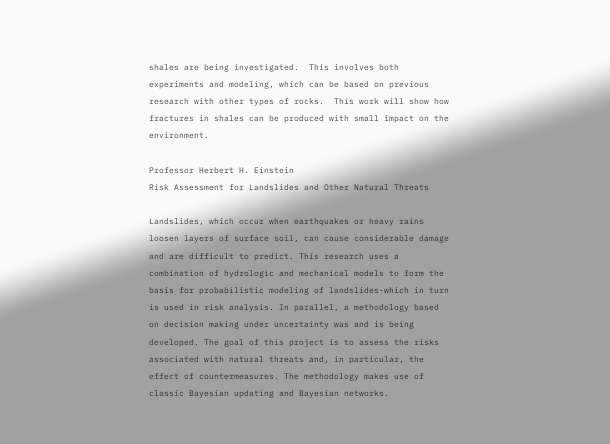shales are being investigated.  This involves both experiments and modeling, which can be based on previous research with other types of rocks.  This work will show how fractures in shales can be produced with small impact on the environment.

Professor Herbert H. Einstein
Risk Assessment for Landslides and Other Natural Threats

Landslides, which occur when earthquakes or heavy rains loosen layers of surface soil, can cause considerable damage and are difficult to predict. This research uses a combination of hydrologic and mechanical models to form the basis for probabilistic modeling of landslides-which in turn is used in risk analysis. In parallel, a methodology based on decision making under uncertainty was and is being developed. The goal of this project is to assess the risks associated with natural threats and, in particular, the effect of countermeasures. The methodology makes use of classic Bayesian updating and Bayesian networks.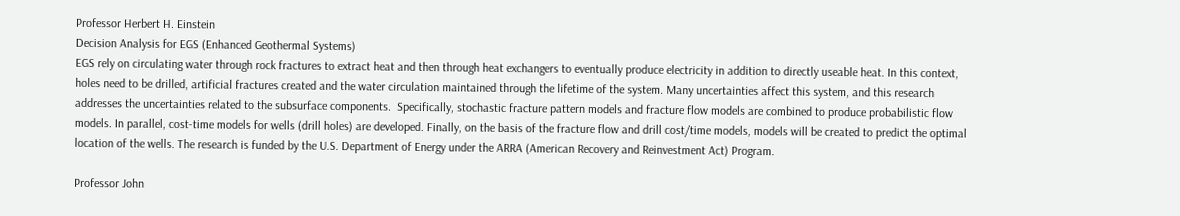Professor Herbert H. Einstein
Decision Analysis for EGS (Enhanced Geothermal Systems)
EGS rely on circulating water through rock fractures to extract heat and then through heat exchangers to eventually produce electricity in addition to directly useable heat. In this context, holes need to be drilled, artificial fractures created and the water circulation maintained through the lifetime of the system. Many uncertainties affect this system, and this research addresses the uncertainties related to the subsurface components.  Specifically, stochastic fracture pattern models and fracture flow models are combined to produce probabilistic flow models. In parallel, cost-time models for wells (drill holes) are developed. Finally, on the basis of the fracture flow and drill cost/time models, models will be created to predict the optimal location of the wells. The research is funded by the U.S. Department of Energy under the ARRA (American Recovery and Reinvestment Act) Program.

Professor John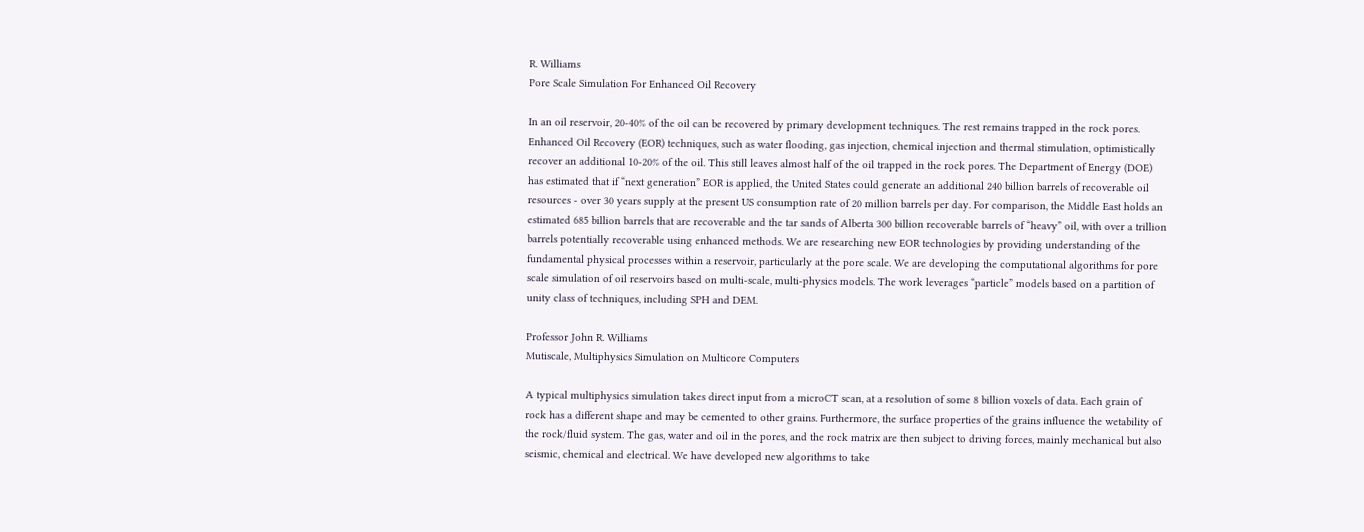R. Williams
Pore Scale Simulation For Enhanced Oil Recovery

In an oil reservoir, 20-40% of the oil can be recovered by primary development techniques. The rest remains trapped in the rock pores. Enhanced Oil Recovery (EOR) techniques, such as water flooding, gas injection, chemical injection and thermal stimulation, optimistically recover an additional 10-20% of the oil. This still leaves almost half of the oil trapped in the rock pores. The Department of Energy (DOE) has estimated that if “next generation” EOR is applied, the United States could generate an additional 240 billion barrels of recoverable oil resources - over 30 years supply at the present US consumption rate of 20 million barrels per day. For comparison, the Middle East holds an estimated 685 billion barrels that are recoverable and the tar sands of Alberta 300 billion recoverable barrels of “heavy” oil, with over a trillion barrels potentially recoverable using enhanced methods. We are researching new EOR technologies by providing understanding of the fundamental physical processes within a reservoir, particularly at the pore scale. We are developing the computational algorithms for pore scale simulation of oil reservoirs based on multi-scale, multi-physics models. The work leverages “particle” models based on a partition of unity class of techniques, including SPH and DEM.

Professor John R. Williams
Mutiscale, Multiphysics Simulation on Multicore Computers

A typical multiphysics simulation takes direct input from a microCT scan, at a resolution of some 8 billion voxels of data. Each grain of rock has a different shape and may be cemented to other grains. Furthermore, the surface properties of the grains influence the wetability of the rock/fluid system. The gas, water and oil in the pores, and the rock matrix are then subject to driving forces, mainly mechanical but also seismic, chemical and electrical. We have developed new algorithms to take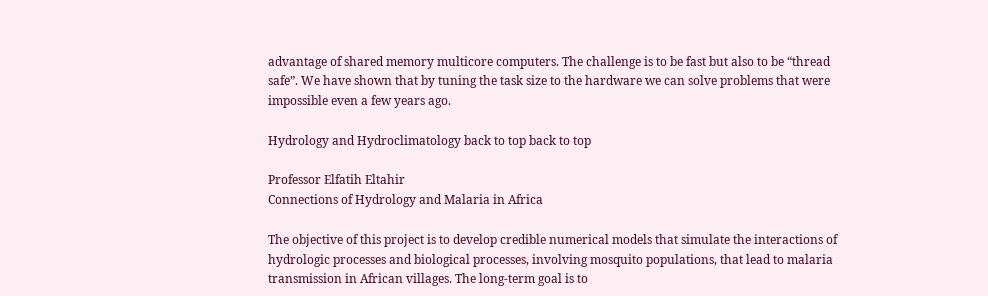advantage of shared memory multicore computers. The challenge is to be fast but also to be “thread safe”. We have shown that by tuning the task size to the hardware we can solve problems that were impossible even a few years ago.

Hydrology and Hydroclimatology back to top back to top

Professor Elfatih Eltahir
Connections of Hydrology and Malaria in Africa

The objective of this project is to develop credible numerical models that simulate the interactions of hydrologic processes and biological processes, involving mosquito populations, that lead to malaria transmission in African villages. The long-term goal is to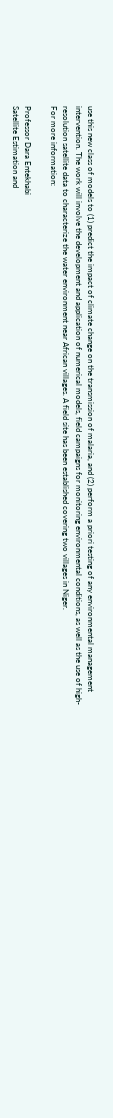use this new class of models to (1) predict the impact of climate change on the transmission of malaria, and (2) perform a priori testing of any environmental management intervention. The work will involve the development and application of numerical models, field campaigns for monitoring environmental conditions, as well as the use of high-resolution satellite data to characterize the water environment near African villages. A field site has been established covering two villages in Niger.
For more information:

Professor Dara Entekhabi
Satellite Estimation and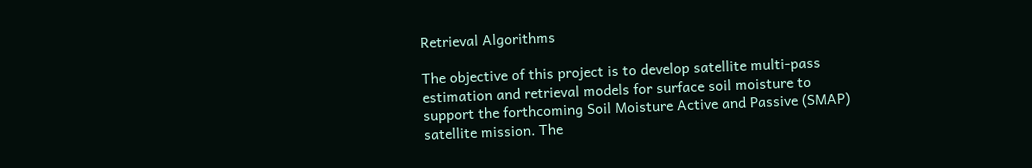Retrieval Algorithms

The objective of this project is to develop satellite multi-pass estimation and retrieval models for surface soil moisture to support the forthcoming Soil Moisture Active and Passive (SMAP) satellite mission. The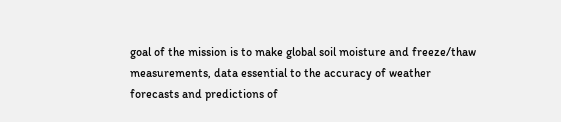goal of the mission is to make global soil moisture and freeze/thaw measurements, data essential to the accuracy of weather forecasts and predictions of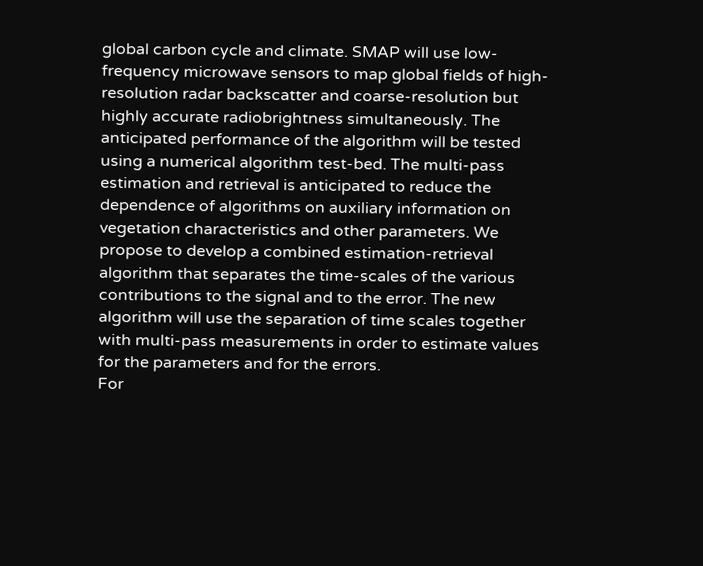global carbon cycle and climate. SMAP will use low-frequency microwave sensors to map global fields of high-resolution radar backscatter and coarse-resolution but highly accurate radiobrightness simultaneously. The anticipated performance of the algorithm will be tested using a numerical algorithm test-bed. The multi-pass estimation and retrieval is anticipated to reduce the dependence of algorithms on auxiliary information on vegetation characteristics and other parameters. We propose to develop a combined estimation-retrieval algorithm that separates the time-scales of the various contributions to the signal and to the error. The new algorithm will use the separation of time scales together with multi-pass measurements in order to estimate values for the parameters and for the errors.
For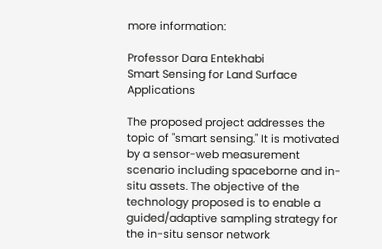more information:

Professor Dara Entekhabi
Smart Sensing for Land Surface Applications

The proposed project addresses the topic of "smart sensing." It is motivated by a sensor-web measurement scenario including spaceborne and in-situ assets. The objective of the technology proposed is to enable a guided/adaptive sampling strategy for the in-situ sensor network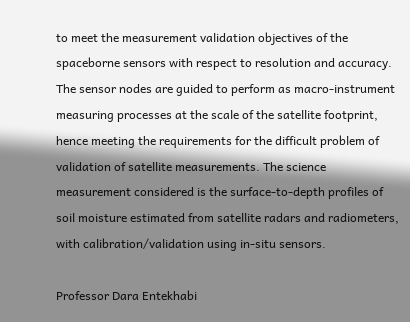to meet the measurement validation objectives of the spaceborne sensors with respect to resolution and accuracy. The sensor nodes are guided to perform as macro-instrument measuring processes at the scale of the satellite footprint, hence meeting the requirements for the difficult problem of validation of satellite measurements. The science measurement considered is the surface-to-depth profiles of soil moisture estimated from satellite radars and radiometers, with calibration/validation using in-situ sensors.

Professor Dara Entekhabi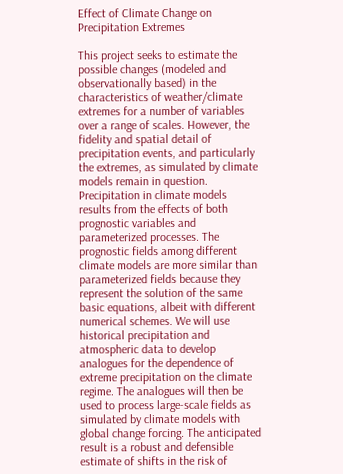Effect of Climate Change on Precipitation Extremes

This project seeks to estimate the possible changes (modeled and observationally based) in the characteristics of weather/climate extremes for a number of variables over a range of scales. However, the fidelity and spatial detail of precipitation events, and particularly the extremes, as simulated by climate models remain in question. Precipitation in climate models results from the effects of both prognostic variables and parameterized processes. The prognostic fields among different climate models are more similar than parameterized fields because they represent the solution of the same basic equations, albeit with different numerical schemes. We will use historical precipitation and atmospheric data to develop analogues for the dependence of extreme precipitation on the climate regime. The analogues will then be used to process large-scale fields as simulated by climate models with global change forcing. The anticipated result is a robust and defensible estimate of shifts in the risk of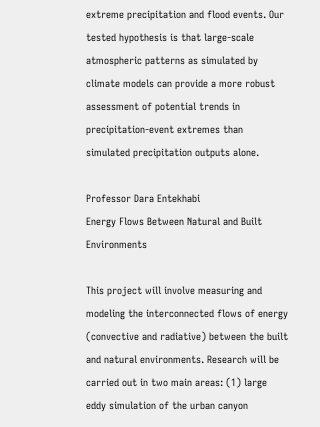extreme precipitation and flood events. Our tested hypothesis is that large-scale atmospheric patterns as simulated by climate models can provide a more robust assessment of potential trends in precipitation-event extremes than simulated precipitation outputs alone.

Professor Dara Entekhabi
Energy Flows Between Natural and Built Environments

This project will involve measuring and modeling the interconnected flows of energy (convective and radiative) between the built and natural environments. Research will be carried out in two main areas: (1) large eddy simulation of the urban canyon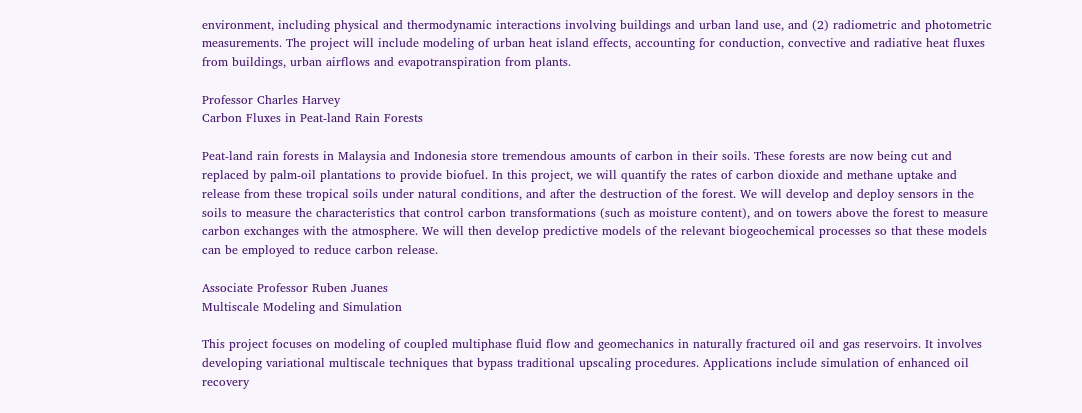environment, including physical and thermodynamic interactions involving buildings and urban land use, and (2) radiometric and photometric measurements. The project will include modeling of urban heat island effects, accounting for conduction, convective and radiative heat fluxes from buildings, urban airflows and evapotranspiration from plants.

Professor Charles Harvey
Carbon Fluxes in Peat-land Rain Forests

Peat-land rain forests in Malaysia and Indonesia store tremendous amounts of carbon in their soils. These forests are now being cut and replaced by palm-oil plantations to provide biofuel. In this project, we will quantify the rates of carbon dioxide and methane uptake and release from these tropical soils under natural conditions, and after the destruction of the forest. We will develop and deploy sensors in the soils to measure the characteristics that control carbon transformations (such as moisture content), and on towers above the forest to measure carbon exchanges with the atmosphere. We will then develop predictive models of the relevant biogeochemical processes so that these models can be employed to reduce carbon release.

Associate Professor Ruben Juanes
Multiscale Modeling and Simulation

This project focuses on modeling of coupled multiphase fluid flow and geomechanics in naturally fractured oil and gas reservoirs. It involves developing variational multiscale techniques that bypass traditional upscaling procedures. Applications include simulation of enhanced oil recovery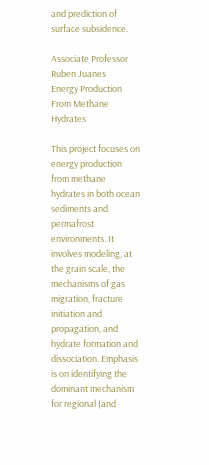and prediction of surface subsidence.

Associate Professor Ruben Juanes
Energy Production From Methane Hydrates

This project focuses on energy production from methane hydrates in both ocean sediments and permafrost environments. It involves modeling, at the grain scale, the mechanisms of gas migration, fracture initiation and propagation, and hydrate formation and dissociation. Emphasis is on identifying the dominant mechanism for regional (and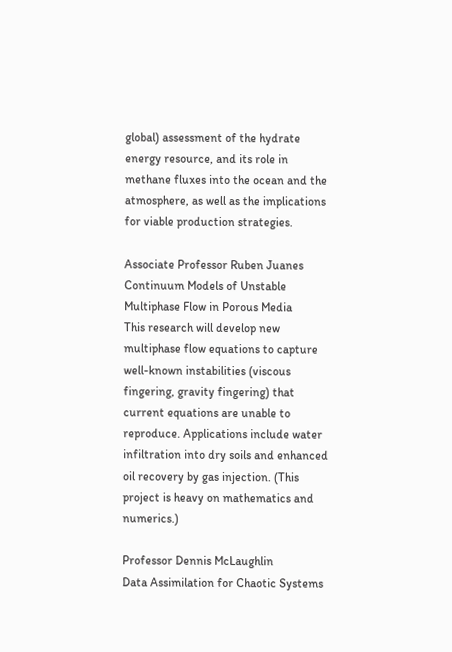global) assessment of the hydrate energy resource, and its role in methane fluxes into the ocean and the atmosphere, as well as the implications for viable production strategies.

Associate Professor Ruben Juanes
Continuum Models of Unstable Multiphase Flow in Porous Media
This research will develop new multiphase flow equations to capture well-known instabilities (viscous fingering, gravity fingering) that current equations are unable to reproduce. Applications include water infiltration into dry soils and enhanced oil recovery by gas injection. (This project is heavy on mathematics and numerics.)

Professor Dennis McLaughlin
Data Assimilation for Chaotic Systems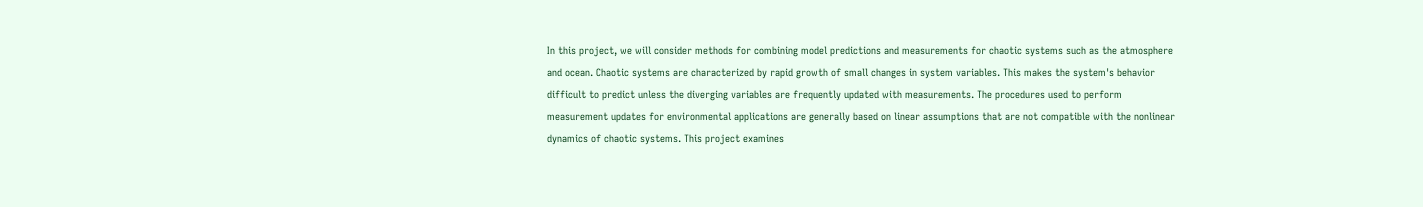In this project, we will consider methods for combining model predictions and measurements for chaotic systems such as the atmosphere and ocean. Chaotic systems are characterized by rapid growth of small changes in system variables. This makes the system's behavior difficult to predict unless the diverging variables are frequently updated with measurements. The procedures used to perform measurement updates for environmental applications are generally based on linear assumptions that are not compatible with the nonlinear dynamics of chaotic systems. This project examines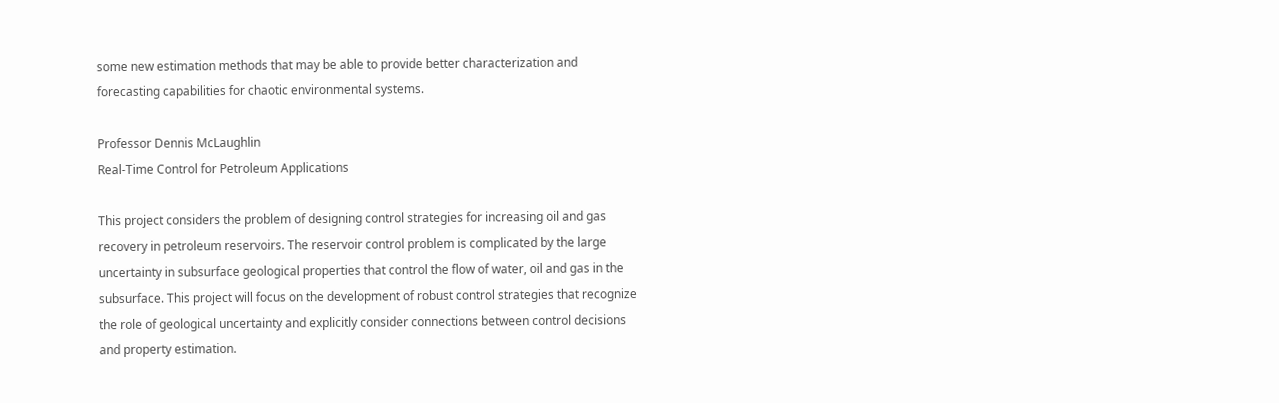some new estimation methods that may be able to provide better characterization and forecasting capabilities for chaotic environmental systems.

Professor Dennis McLaughlin
Real-Time Control for Petroleum Applications

This project considers the problem of designing control strategies for increasing oil and gas recovery in petroleum reservoirs. The reservoir control problem is complicated by the large uncertainty in subsurface geological properties that control the flow of water, oil and gas in the subsurface. This project will focus on the development of robust control strategies that recognize the role of geological uncertainty and explicitly consider connections between control decisions and property estimation.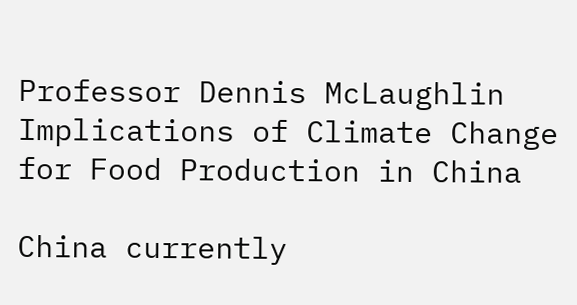Professor Dennis McLaughlin
Implications of Climate Change for Food Production in China

China currently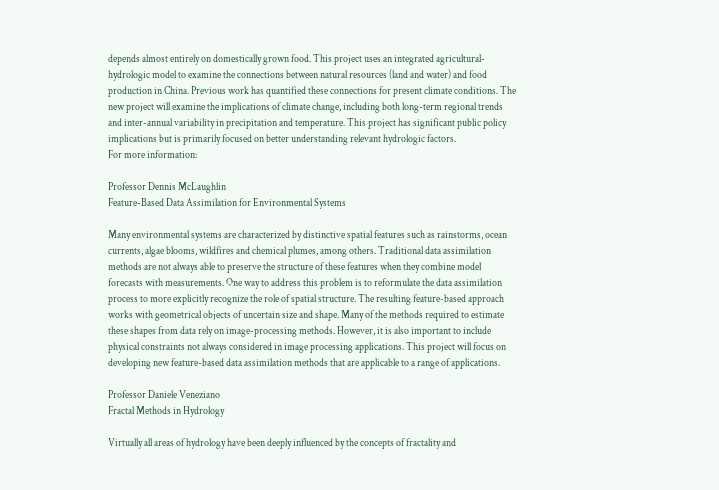depends almost entirely on domestically grown food. This project uses an integrated agricultural-hydrologic model to examine the connections between natural resources (land and water) and food production in China. Previous work has quantified these connections for present climate conditions. The new project will examine the implications of climate change, including both long-term regional trends and inter-annual variability in precipitation and temperature. This project has significant public policy implications but is primarily focused on better understanding relevant hydrologic factors.
For more information:

Professor Dennis McLaughlin
Feature-Based Data Assimilation for Environmental Systems

Many environmental systems are characterized by distinctive spatial features such as rainstorms, ocean currents, algae blooms, wildfires and chemical plumes, among others. Traditional data assimilation methods are not always able to preserve the structure of these features when they combine model forecasts with measurements. One way to address this problem is to reformulate the data assimilation process to more explicitly recognize the role of spatial structure. The resulting feature-based approach works with geometrical objects of uncertain size and shape. Many of the methods required to estimate these shapes from data rely on image-processing methods. However, it is also important to include physical constraints not always considered in image processing applications. This project will focus on developing new feature-based data assimilation methods that are applicable to a range of applications.

Professor Daniele Veneziano
Fractal Methods in Hydrology

Virtually all areas of hydrology have been deeply influenced by the concepts of fractality and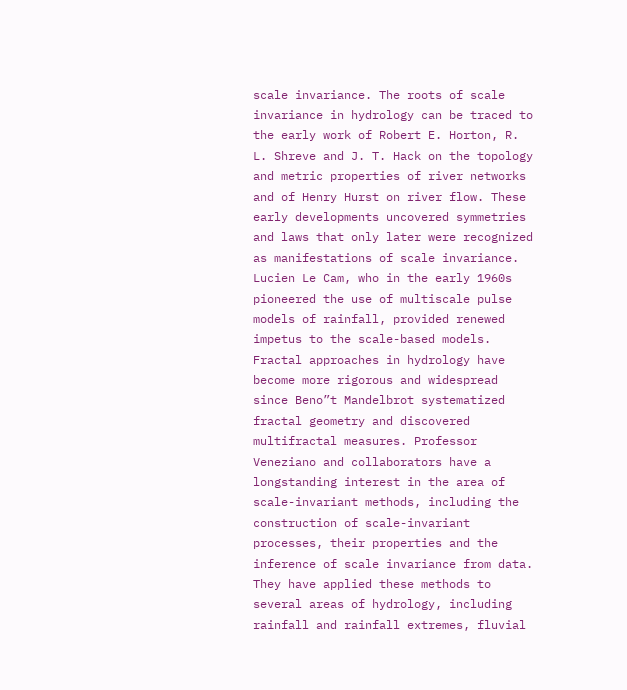scale invariance. The roots of scale invariance in hydrology can be traced to the early work of Robert E. Horton, R. L. Shreve and J. T. Hack on the topology and metric properties of river networks and of Henry Hurst on river flow. These early developments uncovered symmetries and laws that only later were recognized as manifestations of scale invariance. Lucien Le Cam, who in the early 1960s pioneered the use of multiscale pulse models of rainfall, provided renewed impetus to the scale-based models. Fractal approaches in hydrology have become more rigorous and widespread since Beno”t Mandelbrot systematized fractal geometry and discovered multifractal measures. Professor Veneziano and collaborators have a longstanding interest in the area of scale-invariant methods, including the construction of scale-invariant processes, their properties and the inference of scale invariance from data. They have applied these methods to several areas of hydrology, including rainfall and rainfall extremes, fluvial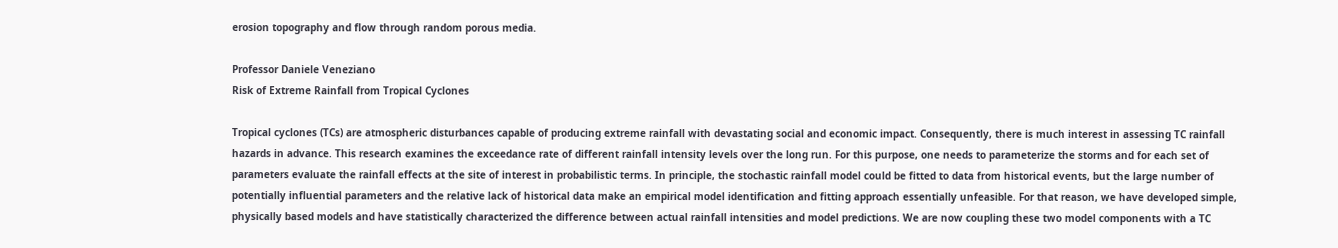erosion topography and flow through random porous media.

Professor Daniele Veneziano
Risk of Extreme Rainfall from Tropical Cyclones

Tropical cyclones (TCs) are atmospheric disturbances capable of producing extreme rainfall with devastating social and economic impact. Consequently, there is much interest in assessing TC rainfall hazards in advance. This research examines the exceedance rate of different rainfall intensity levels over the long run. For this purpose, one needs to parameterize the storms and for each set of parameters evaluate the rainfall effects at the site of interest in probabilistic terms. In principle, the stochastic rainfall model could be fitted to data from historical events, but the large number of potentially influential parameters and the relative lack of historical data make an empirical model identification and fitting approach essentially unfeasible. For that reason, we have developed simple, physically based models and have statistically characterized the difference between actual rainfall intensities and model predictions. We are now coupling these two model components with a TC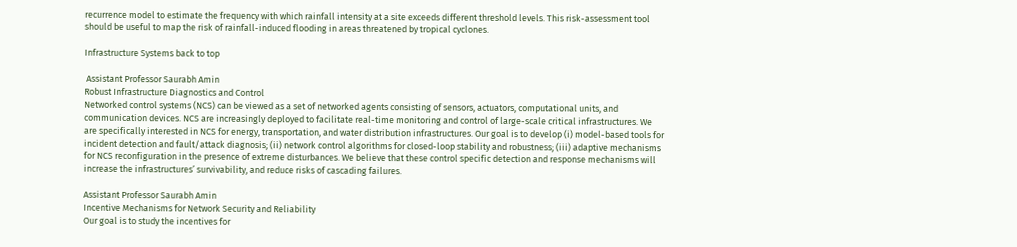recurrence model to estimate the frequency with which rainfall intensity at a site exceeds different threshold levels. This risk-assessment tool should be useful to map the risk of rainfall-induced flooding in areas threatened by tropical cyclones.

Infrastructure Systems back to top

 Assistant Professor Saurabh Amin
Robust Infrastructure Diagnostics and Control
Networked control systems (NCS) can be viewed as a set of networked agents consisting of sensors, actuators, computational units, and communication devices. NCS are increasingly deployed to facilitate real-time monitoring and control of large-scale critical infrastructures. We are specifically interested in NCS for energy, transportation, and water distribution infrastructures. Our goal is to develop (i) model-based tools for incident detection and fault/attack diagnosis; (ii) network control algorithms for closed-loop stability and robustness; (iii) adaptive mechanisms for NCS reconfiguration in the presence of extreme disturbances. We believe that these control specific detection and response mechanisms will increase the infrastructures’ survivability, and reduce risks of cascading failures.

Assistant Professor Saurabh Amin
Incentive Mechanisms for Network Security and Reliability
Our goal is to study the incentives for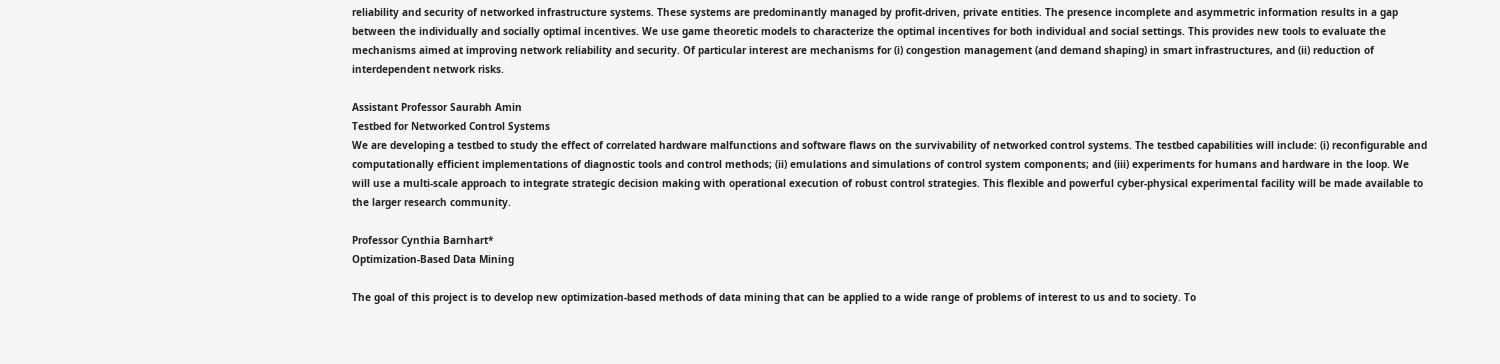reliability and security of networked infrastructure systems. These systems are predominantly managed by profit-driven, private entities. The presence incomplete and asymmetric information results in a gap between the individually and socially optimal incentives. We use game theoretic models to characterize the optimal incentives for both individual and social settings. This provides new tools to evaluate the mechanisms aimed at improving network reliability and security. Of particular interest are mechanisms for (i) congestion management (and demand shaping) in smart infrastructures, and (ii) reduction of interdependent network risks.

Assistant Professor Saurabh Amin
Testbed for Networked Control Systems
We are developing a testbed to study the effect of correlated hardware malfunctions and software flaws on the survivability of networked control systems. The testbed capabilities will include: (i) reconfigurable and computationally efficient implementations of diagnostic tools and control methods; (ii) emulations and simulations of control system components; and (iii) experiments for humans and hardware in the loop. We will use a multi-scale approach to integrate strategic decision making with operational execution of robust control strategies. This flexible and powerful cyber-physical experimental facility will be made available to the larger research community.

Professor Cynthia Barnhart*
Optimization-Based Data Mining

The goal of this project is to develop new optimization-based methods of data mining that can be applied to a wide range of problems of interest to us and to society. To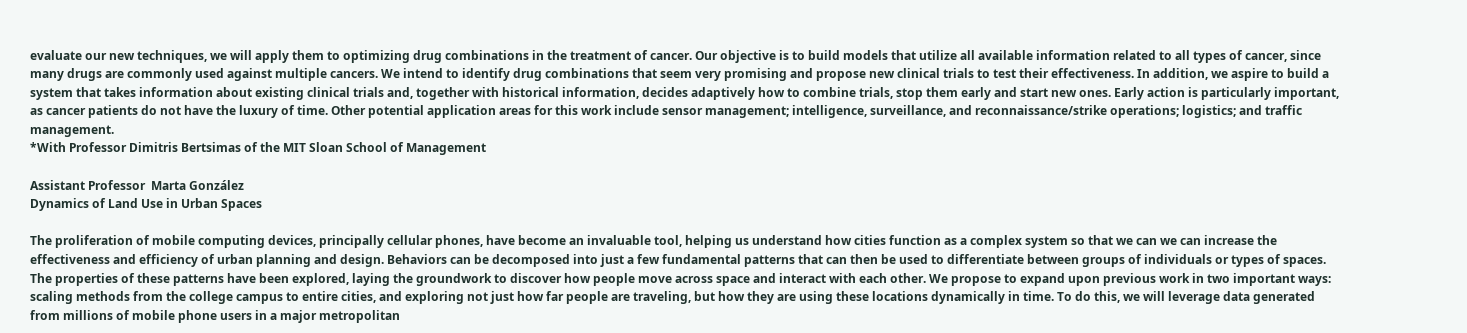evaluate our new techniques, we will apply them to optimizing drug combinations in the treatment of cancer. Our objective is to build models that utilize all available information related to all types of cancer, since many drugs are commonly used against multiple cancers. We intend to identify drug combinations that seem very promising and propose new clinical trials to test their effectiveness. In addition, we aspire to build a system that takes information about existing clinical trials and, together with historical information, decides adaptively how to combine trials, stop them early and start new ones. Early action is particularly important, as cancer patients do not have the luxury of time. Other potential application areas for this work include sensor management; intelligence, surveillance, and reconnaissance/strike operations; logistics; and traffic management.
*With Professor Dimitris Bertsimas of the MIT Sloan School of Management

Assistant Professor  Marta González
Dynamics of Land Use in Urban Spaces

The proliferation of mobile computing devices, principally cellular phones, have become an invaluable tool, helping us understand how cities function as a complex system so that we can we can increase the effectiveness and efficiency of urban planning and design. Behaviors can be decomposed into just a few fundamental patterns that can then be used to differentiate between groups of individuals or types of spaces. The properties of these patterns have been explored, laying the groundwork to discover how people move across space and interact with each other. We propose to expand upon previous work in two important ways: scaling methods from the college campus to entire cities, and exploring not just how far people are traveling, but how they are using these locations dynamically in time. To do this, we will leverage data generated from millions of mobile phone users in a major metropolitan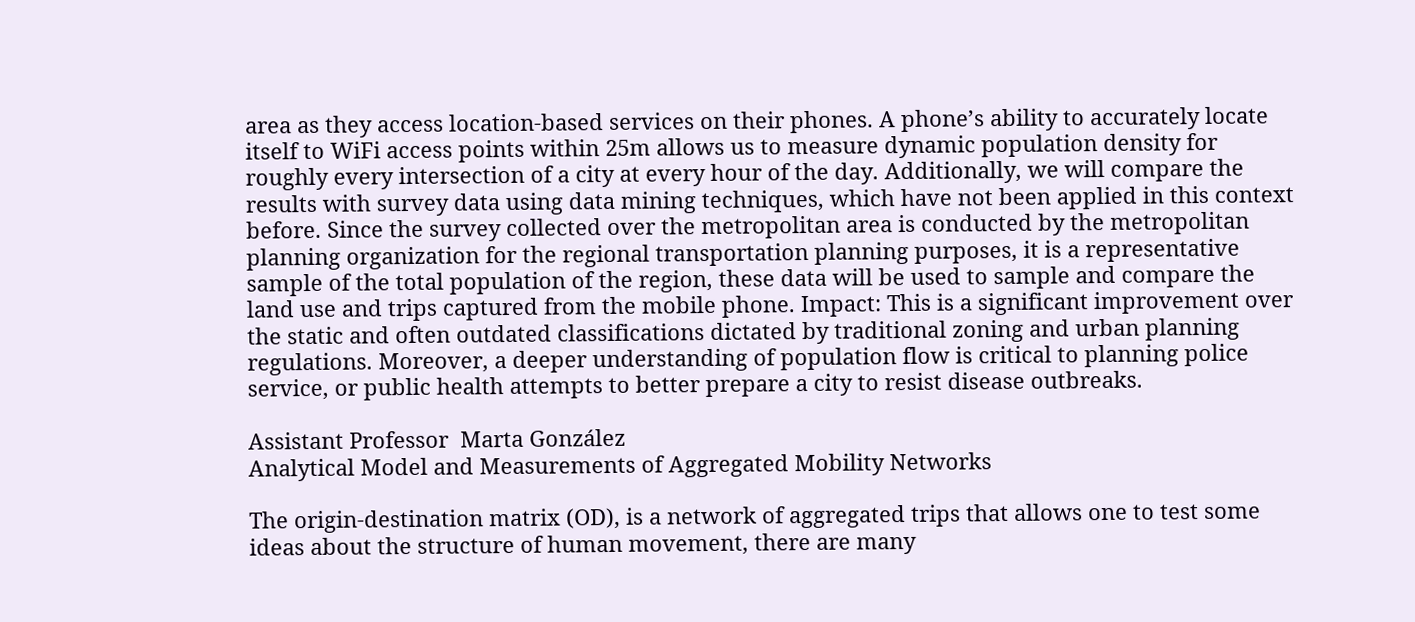area as they access location-based services on their phones. A phone’s ability to accurately locate itself to WiFi access points within 25m allows us to measure dynamic population density for roughly every intersection of a city at every hour of the day. Additionally, we will compare the results with survey data using data mining techniques, which have not been applied in this context before. Since the survey collected over the metropolitan area is conducted by the metropolitan planning organization for the regional transportation planning purposes, it is a representative sample of the total population of the region, these data will be used to sample and compare the land use and trips captured from the mobile phone. Impact: This is a significant improvement over the static and often outdated classifications dictated by traditional zoning and urban planning regulations. Moreover, a deeper understanding of population flow is critical to planning police service, or public health attempts to better prepare a city to resist disease outbreaks.

Assistant Professor  Marta González
Analytical Model and Measurements of Aggregated Mobility Networks

The origin-destination matrix (OD), is a network of aggregated trips that allows one to test some ideas about the structure of human movement, there are many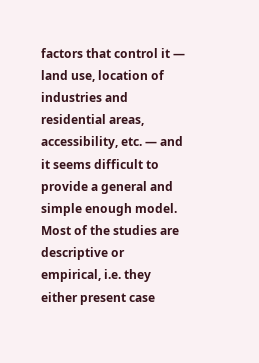factors that control it — land use, location of industries and residential areas, accessibility, etc. — and it seems difficult to provide a general and simple enough model. Most of the studies are descriptive or empirical, i.e. they either present case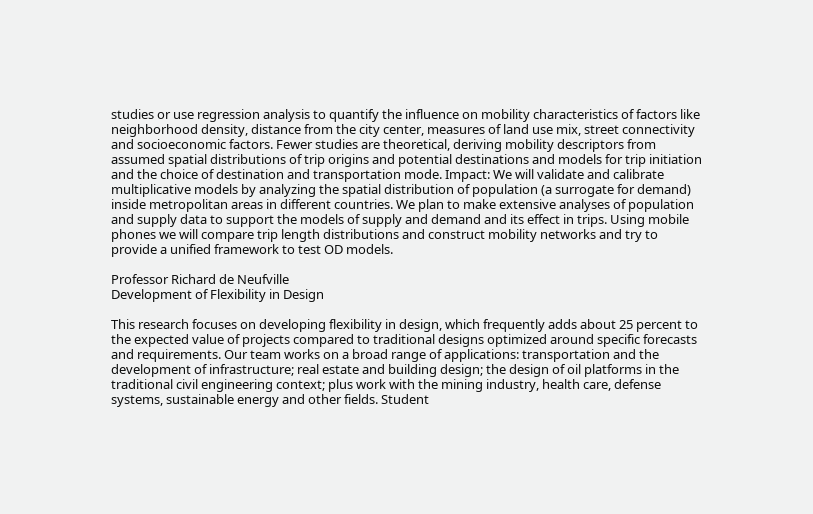studies or use regression analysis to quantify the influence on mobility characteristics of factors like neighborhood density, distance from the city center, measures of land use mix, street connectivity and socioeconomic factors. Fewer studies are theoretical, deriving mobility descriptors from assumed spatial distributions of trip origins and potential destinations and models for trip initiation and the choice of destination and transportation mode. Impact: We will validate and calibrate multiplicative models by analyzing the spatial distribution of population (a surrogate for demand) inside metropolitan areas in different countries. We plan to make extensive analyses of population and supply data to support the models of supply and demand and its effect in trips. Using mobile phones we will compare trip length distributions and construct mobility networks and try to provide a unified framework to test OD models.

Professor Richard de Neufville
Development of Flexibility in Design

This research focuses on developing flexibility in design, which frequently adds about 25 percent to the expected value of projects compared to traditional designs optimized around specific forecasts and requirements. Our team works on a broad range of applications: transportation and the development of infrastructure; real estate and building design; the design of oil platforms in the traditional civil engineering context; plus work with the mining industry, health care, defense systems, sustainable energy and other fields. Student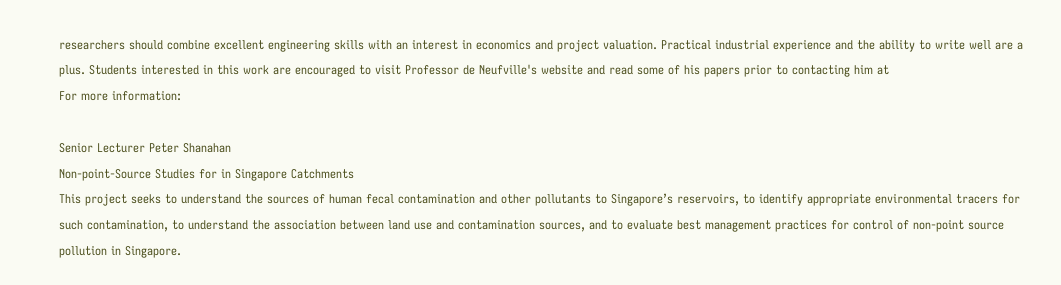researchers should combine excellent engineering skills with an interest in economics and project valuation. Practical industrial experience and the ability to write well are a plus. Students interested in this work are encouraged to visit Professor de Neufville's website and read some of his papers prior to contacting him at
For more information:

Senior Lecturer Peter Shanahan
Non-point-Source Studies for in Singapore Catchments
This project seeks to understand the sources of human fecal contamination and other pollutants to Singapore’s reservoirs, to identify appropriate environmental tracers for such contamination, to understand the association between land use and contamination sources, and to evaluate best management practices for control of non-point source pollution in Singapore.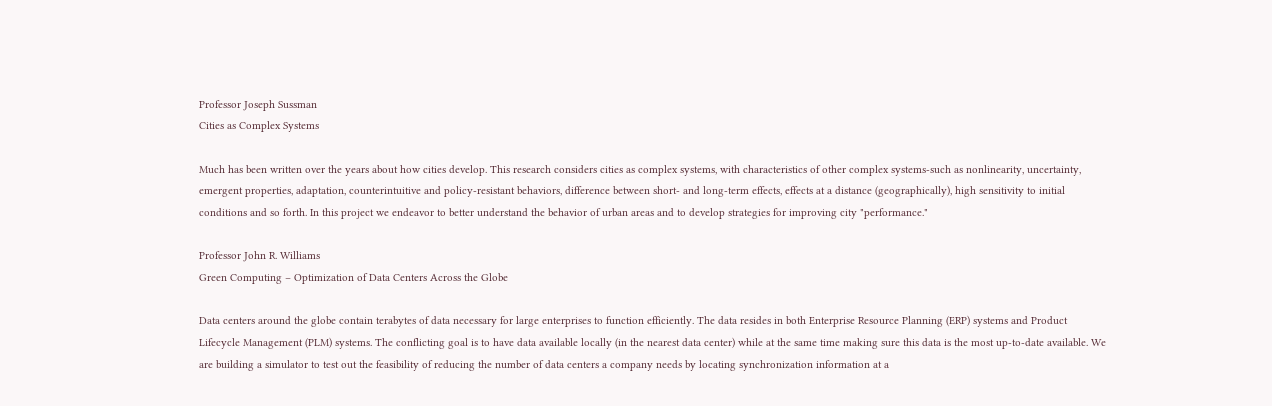Professor Joseph Sussman
Cities as Complex Systems

Much has been written over the years about how cities develop. This research considers cities as complex systems, with characteristics of other complex systems-such as nonlinearity, uncertainty, emergent properties, adaptation, counterintuitive and policy-resistant behaviors, difference between short- and long-term effects, effects at a distance (geographically), high sensitivity to initial conditions and so forth. In this project we endeavor to better understand the behavior of urban areas and to develop strategies for improving city "performance."

Professor John R. Williams
Green Computing – Optimization of Data Centers Across the Globe

Data centers around the globe contain terabytes of data necessary for large enterprises to function efficiently. The data resides in both Enterprise Resource Planning (ERP) systems and Product Lifecycle Management (PLM) systems. The conflicting goal is to have data available locally (in the nearest data center) while at the same time making sure this data is the most up-to-date available. We are building a simulator to test out the feasibility of reducing the number of data centers a company needs by locating synchronization information at a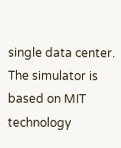single data center. The simulator is based on MIT technology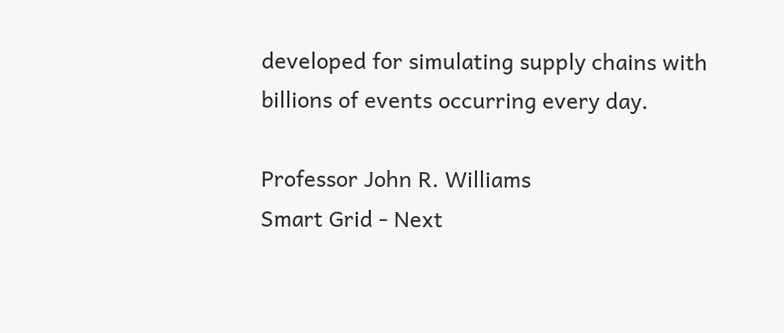developed for simulating supply chains with billions of events occurring every day.

Professor John R. Williams
Smart Grid - Next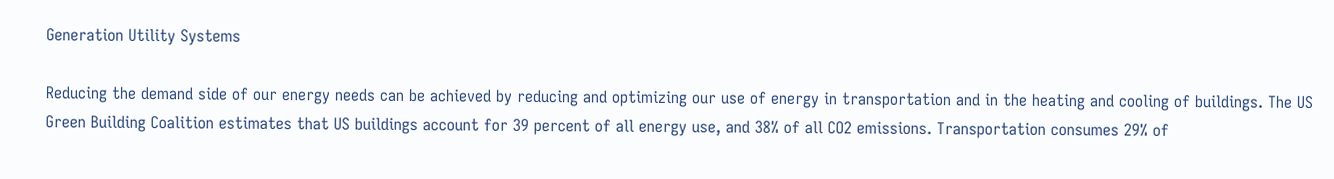Generation Utility Systems

Reducing the demand side of our energy needs can be achieved by reducing and optimizing our use of energy in transportation and in the heating and cooling of buildings. The US Green Building Coalition estimates that US buildings account for 39 percent of all energy use, and 38% of all CO2 emissions. Transportation consumes 29% of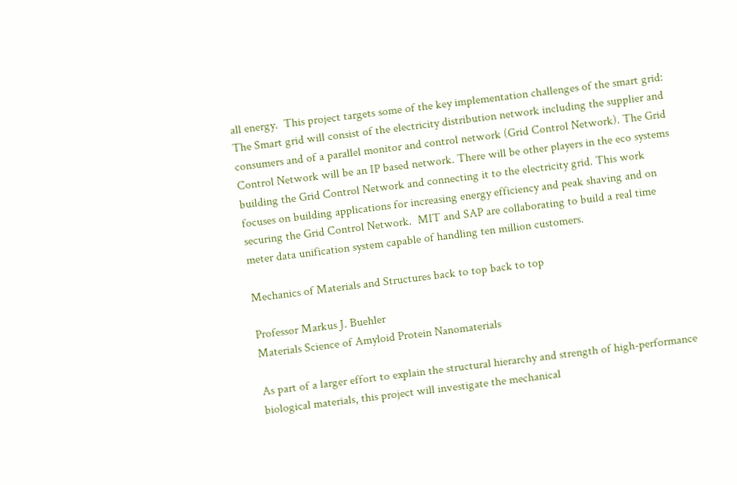all energy.  This project targets some of the key implementation challenges of the smart grid: The Smart grid will consist of the electricity distribution network including the supplier and consumers and of a parallel monitor and control network (Grid Control Network). The Grid Control Network will be an IP based network. There will be other players in the eco systems building the Grid Control Network and connecting it to the electricity grid. This work focuses on building applications for increasing energy efficiency and peak shaving and on securing the Grid Control Network.  MIT and SAP are collaborating to build a real time meter data unification system capable of handling ten million customers.

Mechanics of Materials and Structures back to top back to top

Professor Markus J. Buehler
Materials Science of Amyloid Protein Nanomaterials

As part of a larger effort to explain the structural hierarchy and strength of high-performance biological materials, this project will investigate the mechanical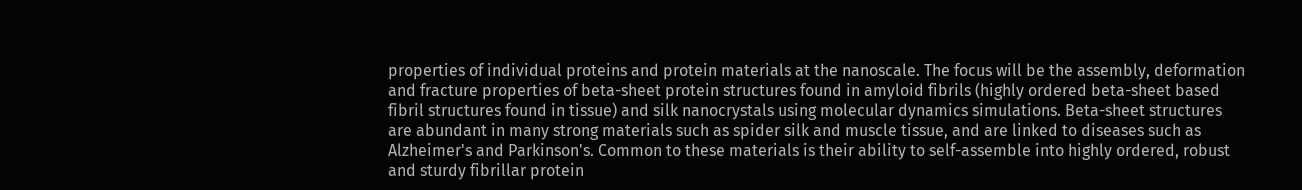properties of individual proteins and protein materials at the nanoscale. The focus will be the assembly, deformation and fracture properties of beta-sheet protein structures found in amyloid fibrils (highly ordered beta-sheet based fibril structures found in tissue) and silk nanocrystals using molecular dynamics simulations. Beta-sheet structures are abundant in many strong materials such as spider silk and muscle tissue, and are linked to diseases such as Alzheimer's and Parkinson's. Common to these materials is their ability to self-assemble into highly ordered, robust and sturdy fibrillar protein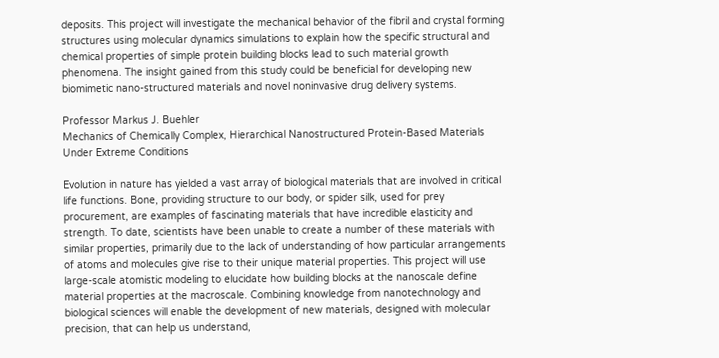deposits. This project will investigate the mechanical behavior of the fibril and crystal forming structures using molecular dynamics simulations to explain how the specific structural and chemical properties of simple protein building blocks lead to such material growth phenomena. The insight gained from this study could be beneficial for developing new biomimetic nano-structured materials and novel noninvasive drug delivery systems.

Professor Markus J. Buehler
Mechanics of Chemically Complex, Hierarchical Nanostructured Protein-Based Materials Under Extreme Conditions

Evolution in nature has yielded a vast array of biological materials that are involved in critical life functions. Bone, providing structure to our body, or spider silk, used for prey procurement, are examples of fascinating materials that have incredible elasticity and strength. To date, scientists have been unable to create a number of these materials with similar properties, primarily due to the lack of understanding of how particular arrangements of atoms and molecules give rise to their unique material properties. This project will use large-scale atomistic modeling to elucidate how building blocks at the nanoscale define material properties at the macroscale. Combining knowledge from nanotechnology and biological sciences will enable the development of new materials, designed with molecular precision, that can help us understand,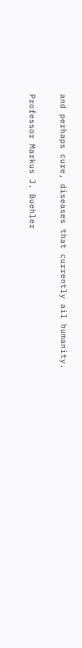and perhaps cure, diseases that currently ail humanity.

Professor Markus J. Buehler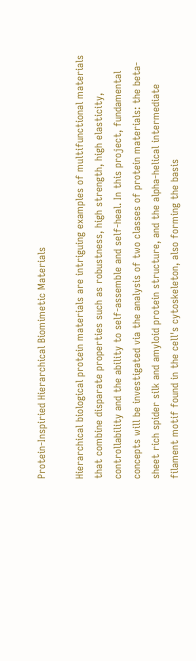Protein-Inspiried Hierarchical Biomimetic Materials

Hierarchical biological protein materials are intriguing examples of multifunctional materials that combine disparate properties such as robustness, high strength, high elasticity, controllability and the ability to self-assemble and self-heal. In this project, fundamental concepts will be investigated via the analysis of two classes of protein materials: the beta-sheet rich spider silk and amyloid protein structure, and the alpha-helical intermediate filament motif found in the cell's cytoskeleton, also forming the basis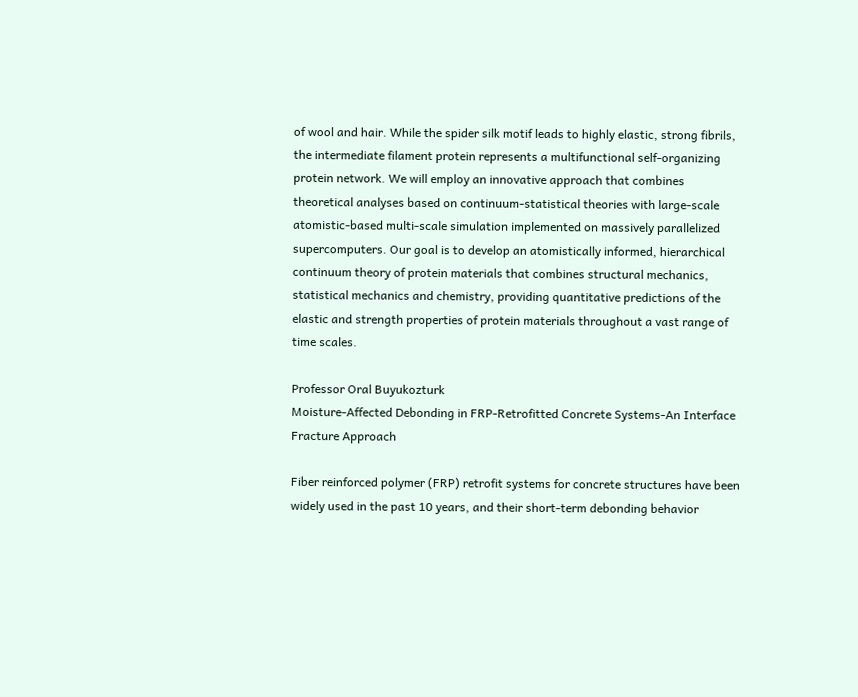of wool and hair. While the spider silk motif leads to highly elastic, strong fibrils, the intermediate filament protein represents a multifunctional self-organizing protein network. We will employ an innovative approach that combines theoretical analyses based on continuum-statistical theories with large-scale atomistic-based multi-scale simulation implemented on massively parallelized supercomputers. Our goal is to develop an atomistically informed, hierarchical continuum theory of protein materials that combines structural mechanics, statistical mechanics and chemistry, providing quantitative predictions of the elastic and strength properties of protein materials throughout a vast range of time scales.

Professor Oral Buyukozturk
Moisture-Affected Debonding in FRP-Retrofitted Concrete Systems-An Interface Fracture Approach

Fiber reinforced polymer (FRP) retrofit systems for concrete structures have been widely used in the past 10 years, and their short-term debonding behavior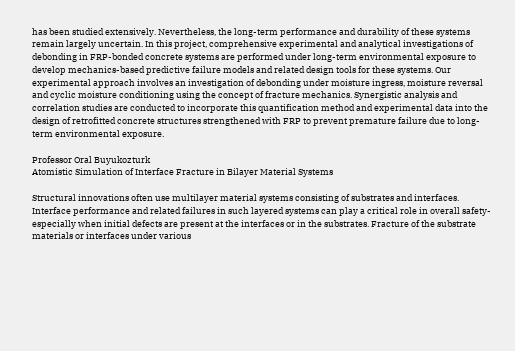has been studied extensively. Nevertheless, the long-term performance and durability of these systems remain largely uncertain. In this project, comprehensive experimental and analytical investigations of debonding in FRP-bonded concrete systems are performed under long-term environmental exposure to develop mechanics-based predictive failure models and related design tools for these systems. Our experimental approach involves an investigation of debonding under moisture ingress, moisture reversal and cyclic moisture conditioning using the concept of fracture mechanics. Synergistic analysis and correlation studies are conducted to incorporate this quantification method and experimental data into the design of retrofitted concrete structures strengthened with FRP to prevent premature failure due to long-term environmental exposure.

Professor Oral Buyukozturk
Atomistic Simulation of Interface Fracture in Bilayer Material Systems

Structural innovations often use multilayer material systems consisting of substrates and interfaces. Interface performance and related failures in such layered systems can play a critical role in overall safety-especially when initial defects are present at the interfaces or in the substrates. Fracture of the substrate materials or interfaces under various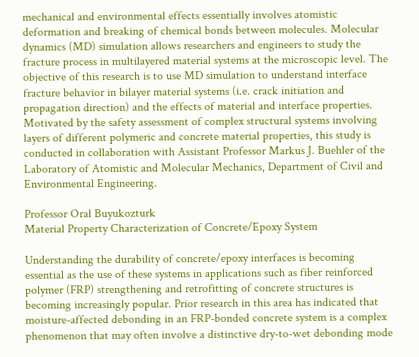mechanical and environmental effects essentially involves atomistic deformation and breaking of chemical bonds between molecules. Molecular dynamics (MD) simulation allows researchers and engineers to study the fracture process in multilayered material systems at the microscopic level. The objective of this research is to use MD simulation to understand interface fracture behavior in bilayer material systems (i.e. crack initiation and propagation direction) and the effects of material and interface properties. Motivated by the safety assessment of complex structural systems involving layers of different polymeric and concrete material properties, this study is conducted in collaboration with Assistant Professor Markus J. Buehler of the Laboratory of Atomistic and Molecular Mechanics, Department of Civil and Environmental Engineering.

Professor Oral Buyukozturk
Material Property Characterization of Concrete/Epoxy System

Understanding the durability of concrete/epoxy interfaces is becoming essential as the use of these systems in applications such as fiber reinforced polymer (FRP) strengthening and retrofitting of concrete structures is becoming increasingly popular. Prior research in this area has indicated that moisture-affected debonding in an FRP-bonded concrete system is a complex phenomenon that may often involve a distinctive dry-to-wet debonding mode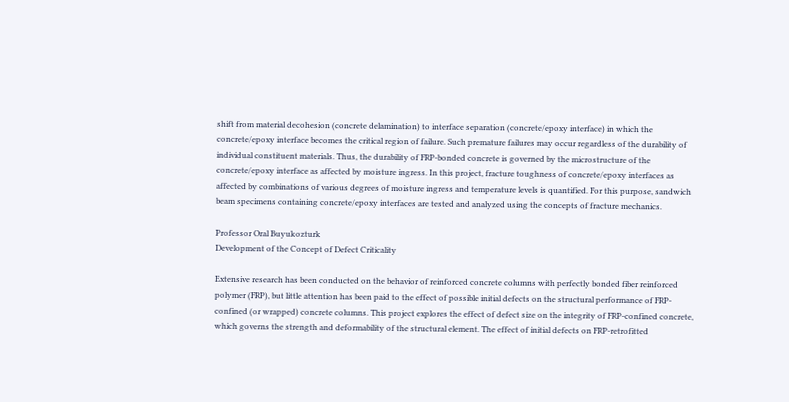shift from material decohesion (concrete delamination) to interface separation (concrete/epoxy interface) in which the concrete/epoxy interface becomes the critical region of failure. Such premature failures may occur regardless of the durability of individual constituent materials. Thus, the durability of FRP-bonded concrete is governed by the microstructure of the concrete/epoxy interface as affected by moisture ingress. In this project, fracture toughness of concrete/epoxy interfaces as affected by combinations of various degrees of moisture ingress and temperature levels is quantified. For this purpose, sandwich beam specimens containing concrete/epoxy interfaces are tested and analyzed using the concepts of fracture mechanics.

Professor Oral Buyukozturk
Development of the Concept of Defect Criticality

Extensive research has been conducted on the behavior of reinforced concrete columns with perfectly bonded fiber reinforced polymer (FRP), but little attention has been paid to the effect of possible initial defects on the structural performance of FRP-confined (or wrapped) concrete columns. This project explores the effect of defect size on the integrity of FRP-confined concrete, which governs the strength and deformability of the structural element. The effect of initial defects on FRP-retrofitted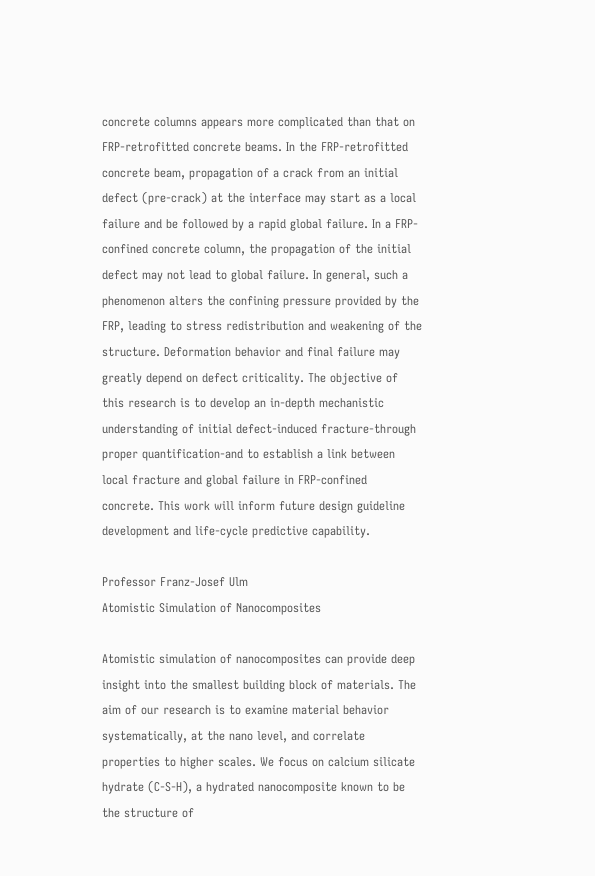concrete columns appears more complicated than that on FRP-retrofitted concrete beams. In the FRP-retrofitted concrete beam, propagation of a crack from an initial defect (pre-crack) at the interface may start as a local failure and be followed by a rapid global failure. In a FRP-confined concrete column, the propagation of the initial defect may not lead to global failure. In general, such a phenomenon alters the confining pressure provided by the FRP, leading to stress redistribution and weakening of the structure. Deformation behavior and final failure may greatly depend on defect criticality. The objective of this research is to develop an in-depth mechanistic understanding of initial defect-induced fracture-through proper quantification-and to establish a link between local fracture and global failure in FRP-confined concrete. This work will inform future design guideline development and life-cycle predictive capability.

Professor Franz-Josef Ulm
Atomistic Simulation of Nanocomposites

Atomistic simulation of nanocomposites can provide deep insight into the smallest building block of materials. The aim of our research is to examine material behavior systematically, at the nano level, and correlate properties to higher scales. We focus on calcium silicate hydrate (C-S-H), a hydrated nanocomposite known to be the structure of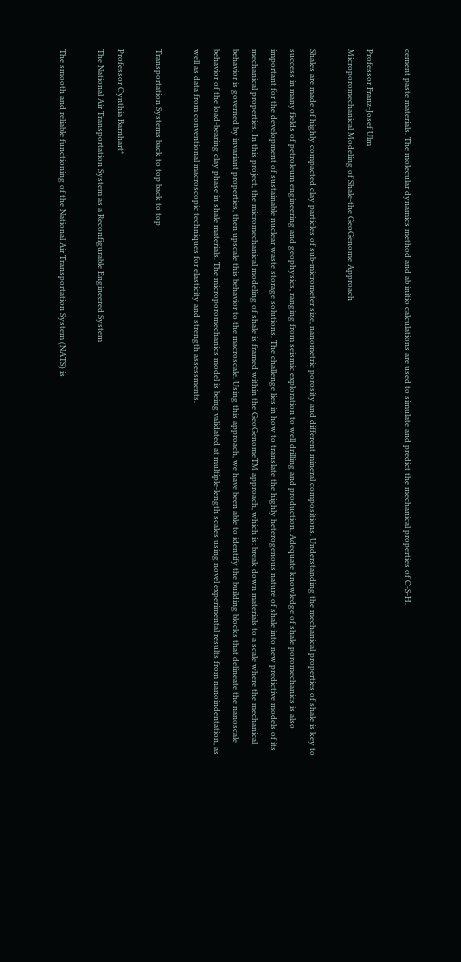cement paste materials. The molecular dynamics method and ab initio calculations are used to simulate and predict the mechanical properties of C-S-H.

Professor Franz-Josef Ulm
Microporomechanical Modeling of Shale-the GeoGenome Approach

Shales are made of highly compacted clay particles of sub-micrometer size, nanometric porosity and different mineral compositions. Understanding the mechanical properties of shale is key to success in many fields of petroleum engineering and geophysics, ranging from seismic exploration to well drilling and production. Adequate knowledge of shale poromechanics is also important for the development of sustainable nuclear waste storage solutions. The challenge lies in how to translate the highly heterogenous nature of shale into new predictive models of its mechanical properties. In this project, the micromechanical modeling of shale is framed within the GeoGenomeTM approach, which is: break down materials to a scale where the mechanical behavior is governed by invariant properties, then upscale this behavior to the macroscale. Using this approach, we have been able to identify the building blocks that delineate the nanoscale behavior of the load-bearing clay phase in shale materials. The microporomechanics model is being validated at multiple-length scales using novel experimental results from nanoindentation, as well as data from conventional macroscopic techniques for elasticity and strength assessments.

Transportation Systems back to top back to top

Professor Cynthia Barnhart*
The National Air Transportation System as a Reconfigurable Engineered System

The smooth and reliable functioning of the National Air Transportation System (NATS) is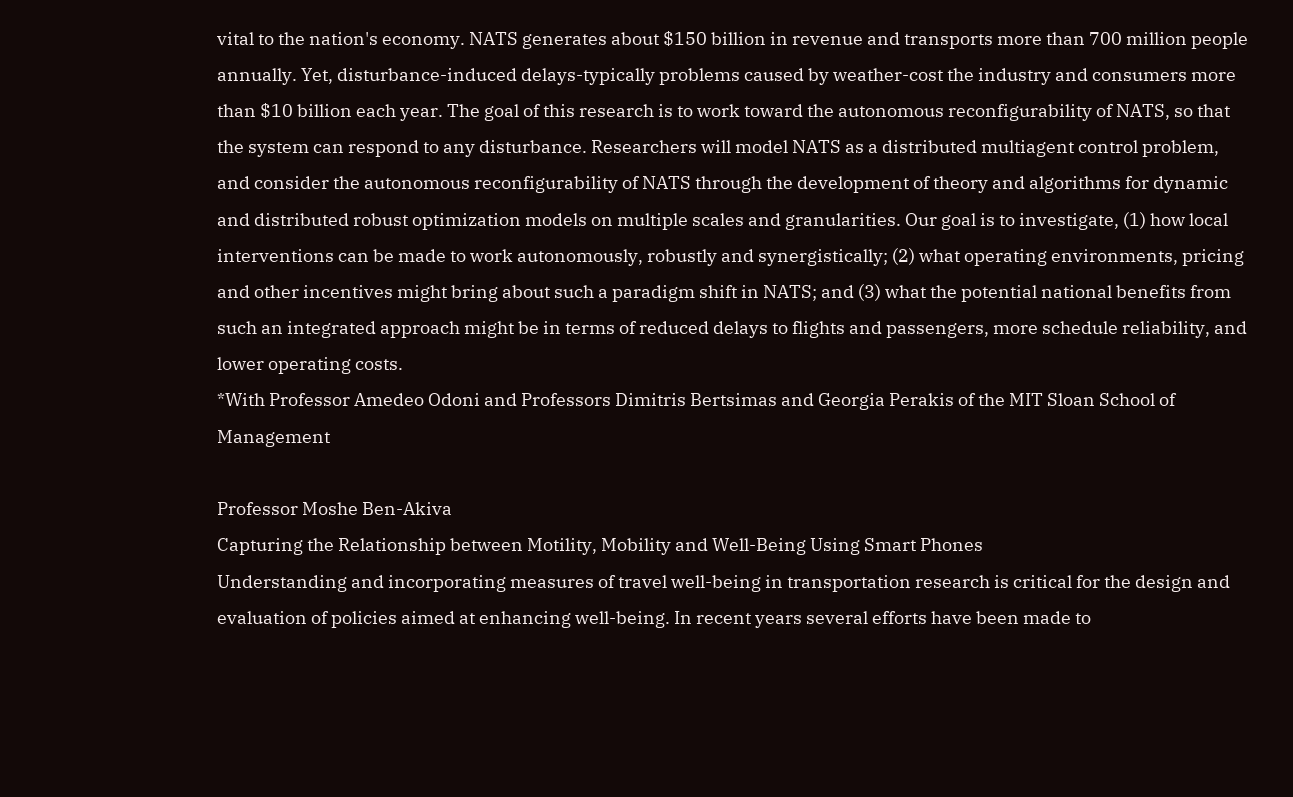vital to the nation's economy. NATS generates about $150 billion in revenue and transports more than 700 million people annually. Yet, disturbance-induced delays-typically problems caused by weather-cost the industry and consumers more than $10 billion each year. The goal of this research is to work toward the autonomous reconfigurability of NATS, so that the system can respond to any disturbance. Researchers will model NATS as a distributed multiagent control problem, and consider the autonomous reconfigurability of NATS through the development of theory and algorithms for dynamic and distributed robust optimization models on multiple scales and granularities. Our goal is to investigate, (1) how local interventions can be made to work autonomously, robustly and synergistically; (2) what operating environments, pricing and other incentives might bring about such a paradigm shift in NATS; and (3) what the potential national benefits from such an integrated approach might be in terms of reduced delays to flights and passengers, more schedule reliability, and lower operating costs.
*With Professor Amedeo Odoni and Professors Dimitris Bertsimas and Georgia Perakis of the MIT Sloan School of Management

Professor Moshe Ben-Akiva
Capturing the Relationship between Motility, Mobility and Well-Being Using Smart Phones
Understanding and incorporating measures of travel well-being in transportation research is critical for the design and evaluation of policies aimed at enhancing well-being. In recent years several efforts have been made to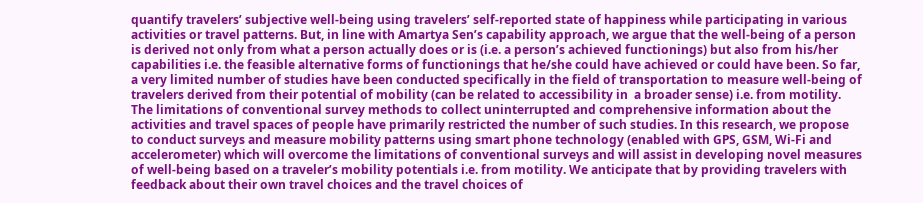quantify travelers’ subjective well-being using travelers’ self-reported state of happiness while participating in various activities or travel patterns. But, in line with Amartya Sen’s capability approach, we argue that the well-being of a person is derived not only from what a person actually does or is (i.e. a person’s achieved functionings) but also from his/her capabilities i.e. the feasible alternative forms of functionings that he/she could have achieved or could have been. So far, a very limited number of studies have been conducted specifically in the field of transportation to measure well-being of travelers derived from their potential of mobility (can be related to accessibility in  a broader sense) i.e. from motility. The limitations of conventional survey methods to collect uninterrupted and comprehensive information about the activities and travel spaces of people have primarily restricted the number of such studies. In this research, we propose to conduct surveys and measure mobility patterns using smart phone technology (enabled with GPS, GSM, Wi-Fi and accelerometer) which will overcome the limitations of conventional surveys and will assist in developing novel measures of well-being based on a traveler’s mobility potentials i.e. from motility. We anticipate that by providing travelers with feedback about their own travel choices and the travel choices of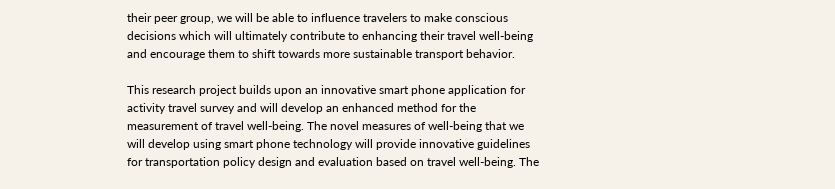their peer group, we will be able to influence travelers to make conscious decisions which will ultimately contribute to enhancing their travel well-being and encourage them to shift towards more sustainable transport behavior.

This research project builds upon an innovative smart phone application for activity travel survey and will develop an enhanced method for the measurement of travel well-being. The novel measures of well-being that we will develop using smart phone technology will provide innovative guidelines for transportation policy design and evaluation based on travel well-being. The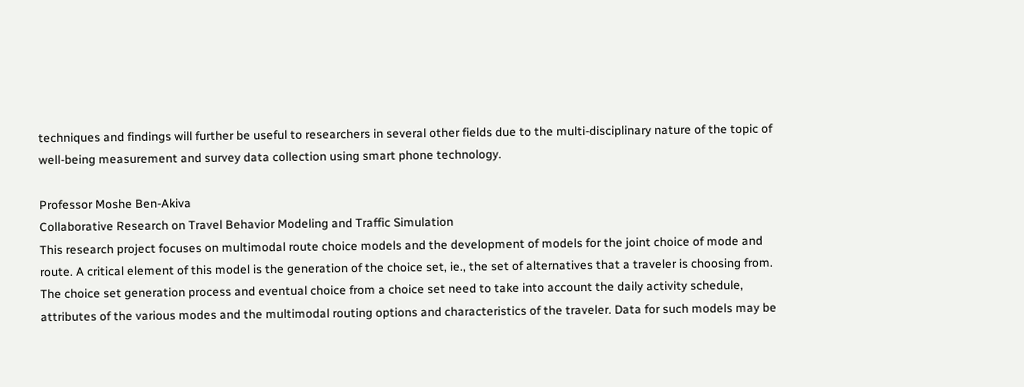techniques and findings will further be useful to researchers in several other fields due to the multi-disciplinary nature of the topic of well-being measurement and survey data collection using smart phone technology.

Professor Moshe Ben-Akiva
Collaborative Research on Travel Behavior Modeling and Traffic Simulation
This research project focuses on multimodal route choice models and the development of models for the joint choice of mode and route. A critical element of this model is the generation of the choice set, ie., the set of alternatives that a traveler is choosing from. The choice set generation process and eventual choice from a choice set need to take into account the daily activity schedule, attributes of the various modes and the multimodal routing options and characteristics of the traveler. Data for such models may be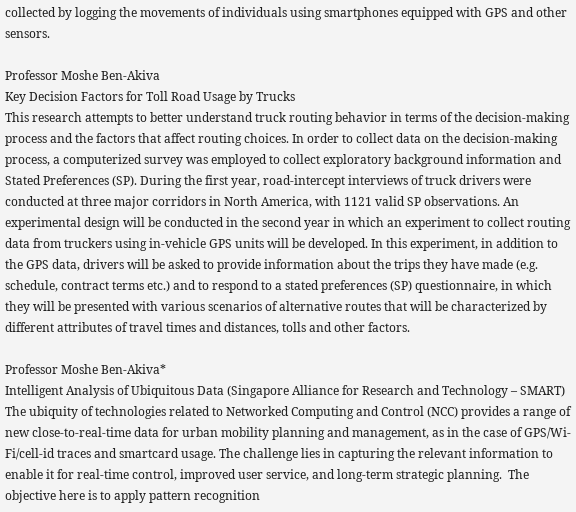collected by logging the movements of individuals using smartphones equipped with GPS and other sensors.

Professor Moshe Ben-Akiva
Key Decision Factors for Toll Road Usage by Trucks
This research attempts to better understand truck routing behavior in terms of the decision-making process and the factors that affect routing choices. In order to collect data on the decision-making process, a computerized survey was employed to collect exploratory background information and Stated Preferences (SP). During the first year, road-intercept interviews of truck drivers were conducted at three major corridors in North America, with 1121 valid SP observations. An experimental design will be conducted in the second year in which an experiment to collect routing data from truckers using in-vehicle GPS units will be developed. In this experiment, in addition to the GPS data, drivers will be asked to provide information about the trips they have made (e.g. schedule, contract terms etc.) and to respond to a stated preferences (SP) questionnaire, in which they will be presented with various scenarios of alternative routes that will be characterized by different attributes of travel times and distances, tolls and other factors.

Professor Moshe Ben-Akiva*
Intelligent Analysis of Ubiquitous Data (Singapore Alliance for Research and Technology – SMART)
The ubiquity of technologies related to Networked Computing and Control (NCC) provides a range of new close-to-real-time data for urban mobility planning and management, as in the case of GPS/Wi-Fi/cell-id traces and smartcard usage. The challenge lies in capturing the relevant information to enable it for real-time control, improved user service, and long-term strategic planning.  The objective here is to apply pattern recognition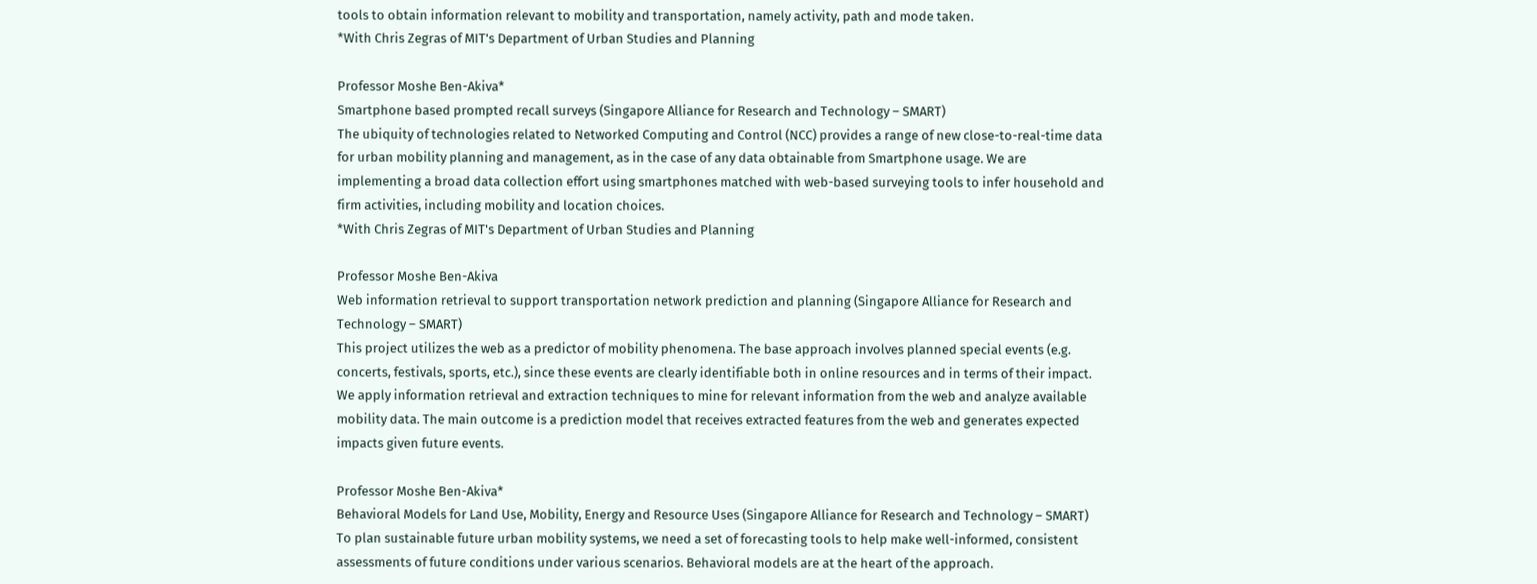tools to obtain information relevant to mobility and transportation, namely activity, path and mode taken.
*With Chris Zegras of MIT's Department of Urban Studies and Planning

Professor Moshe Ben-Akiva*
Smartphone based prompted recall surveys (Singapore Alliance for Research and Technology – SMART)
The ubiquity of technologies related to Networked Computing and Control (NCC) provides a range of new close-to-real-time data for urban mobility planning and management, as in the case of any data obtainable from Smartphone usage. We are implementing a broad data collection effort using smartphones matched with web-based surveying tools to infer household and firm activities, including mobility and location choices.
*With Chris Zegras of MIT's Department of Urban Studies and Planning

Professor Moshe Ben-Akiva
Web information retrieval to support transportation network prediction and planning (Singapore Alliance for Research and Technology – SMART)
This project utilizes the web as a predictor of mobility phenomena. The base approach involves planned special events (e.g. concerts, festivals, sports, etc.), since these events are clearly identifiable both in online resources and in terms of their impact. We apply information retrieval and extraction techniques to mine for relevant information from the web and analyze available mobility data. The main outcome is a prediction model that receives extracted features from the web and generates expected impacts given future events.

Professor Moshe Ben-Akiva*
Behavioral Models for Land Use, Mobility, Energy and Resource Uses (Singapore Alliance for Research and Technology – SMART)
To plan sustainable future urban mobility systems, we need a set of forecasting tools to help make well-informed, consistent assessments of future conditions under various scenarios. Behavioral models are at the heart of the approach.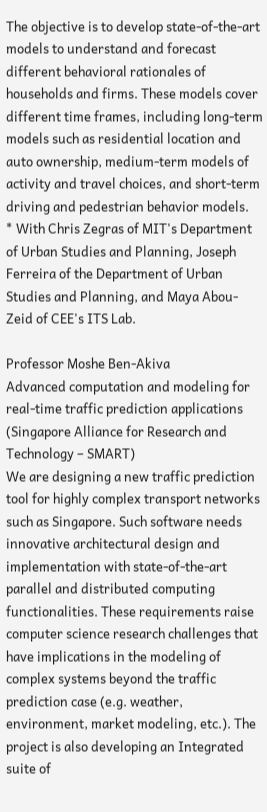The objective is to develop state-of-the-art models to understand and forecast different behavioral rationales of households and firms. These models cover different time frames, including long-term models such as residential location and auto ownership, medium-term models of activity and travel choices, and short-term driving and pedestrian behavior models.
* With Chris Zegras of MIT's Department of Urban Studies and Planning, Joseph Ferreira of the Department of Urban Studies and Planning, and Maya Abou-Zeid of CEE's ITS Lab.

Professor Moshe Ben-Akiva
Advanced computation and modeling for real-time traffic prediction applications (Singapore Alliance for Research and Technology – SMART)
We are designing a new traffic prediction tool for highly complex transport networks such as Singapore. Such software needs innovative architectural design and implementation with state-of-the-art parallel and distributed computing functionalities. These requirements raise computer science research challenges that have implications in the modeling of complex systems beyond the traffic prediction case (e.g. weather, environment, market modeling, etc.). The project is also developing an Integrated suite of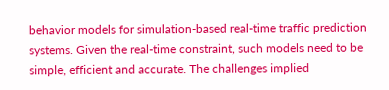behavior models for simulation-based real-time traffic prediction systems. Given the real-time constraint, such models need to be simple, efficient and accurate. The challenges implied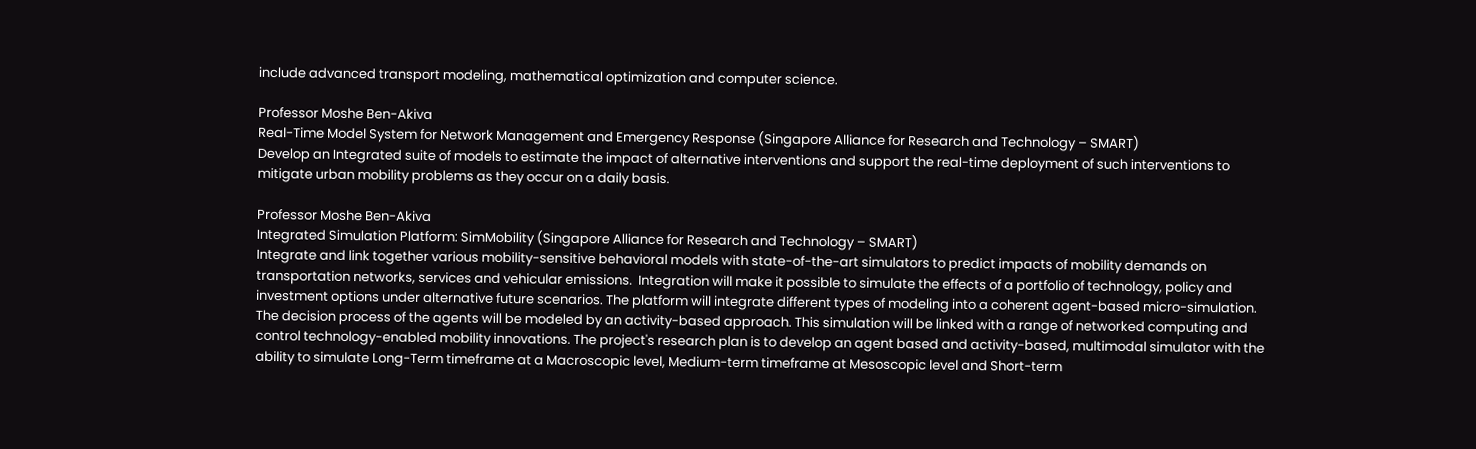include advanced transport modeling, mathematical optimization and computer science.

Professor Moshe Ben-Akiva
Real-Time Model System for Network Management and Emergency Response (Singapore Alliance for Research and Technology – SMART)
Develop an Integrated suite of models to estimate the impact of alternative interventions and support the real-time deployment of such interventions to mitigate urban mobility problems as they occur on a daily basis.

Professor Moshe Ben-Akiva
Integrated Simulation Platform: SimMobility (Singapore Alliance for Research and Technology – SMART)
Integrate and link together various mobility-sensitive behavioral models with state-of-the-art simulators to predict impacts of mobility demands on transportation networks, services and vehicular emissions.  Integration will make it possible to simulate the effects of a portfolio of technology, policy and investment options under alternative future scenarios. The platform will integrate different types of modeling into a coherent agent-based micro-simulation. The decision process of the agents will be modeled by an activity-based approach. This simulation will be linked with a range of networked computing and control technology-enabled mobility innovations. The project's research plan is to develop an agent based and activity-based, multimodal simulator with the ability to simulate Long-Term timeframe at a Macroscopic level, Medium-term timeframe at Mesoscopic level and Short-term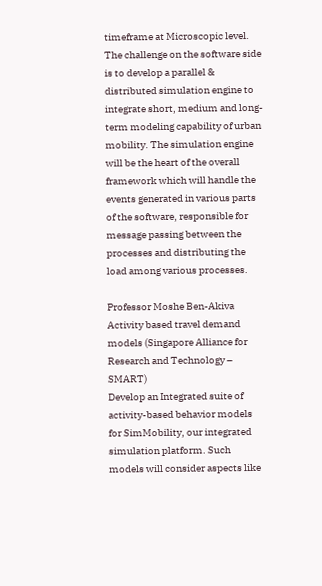timeframe at Microscopic level. The challenge on the software side is to develop a parallel & distributed simulation engine to integrate short, medium and long-term modeling capability of urban mobility. The simulation engine will be the heart of the overall framework which will handle the events generated in various parts of the software, responsible for message passing between the processes and distributing the load among various processes.

Professor Moshe Ben-Akiva
Activity based travel demand models (Singapore Alliance for Research and Technology – SMART)
Develop an Integrated suite of activity-based behavior models for SimMobility, our integrated simulation platform. Such models will consider aspects like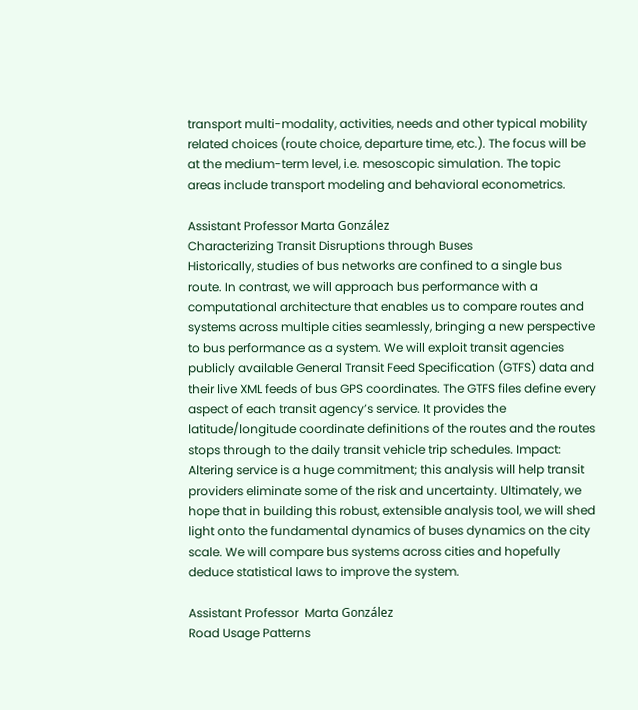transport multi-modality, activities, needs and other typical mobility related choices (route choice, departure time, etc.). The focus will be at the medium-term level, i.e. mesoscopic simulation. The topic areas include transport modeling and behavioral econometrics.

Assistant Professor Marta González
Characterizing Transit Disruptions through Buses
Historically, studies of bus networks are confined to a single bus route. In contrast, we will approach bus performance with a computational architecture that enables us to compare routes and systems across multiple cities seamlessly, bringing a new perspective to bus performance as a system. We will exploit transit agencies publicly available General Transit Feed Specification (GTFS) data and their live XML feeds of bus GPS coordinates. The GTFS files define every aspect of each transit agency’s service. It provides the latitude/longitude coordinate definitions of the routes and the routes stops through to the daily transit vehicle trip schedules. Impact: Altering service is a huge commitment; this analysis will help transit providers eliminate some of the risk and uncertainty. Ultimately, we hope that in building this robust, extensible analysis tool, we will shed light onto the fundamental dynamics of buses dynamics on the city scale. We will compare bus systems across cities and hopefully deduce statistical laws to improve the system.

Assistant Professor  Marta González
Road Usage Patterns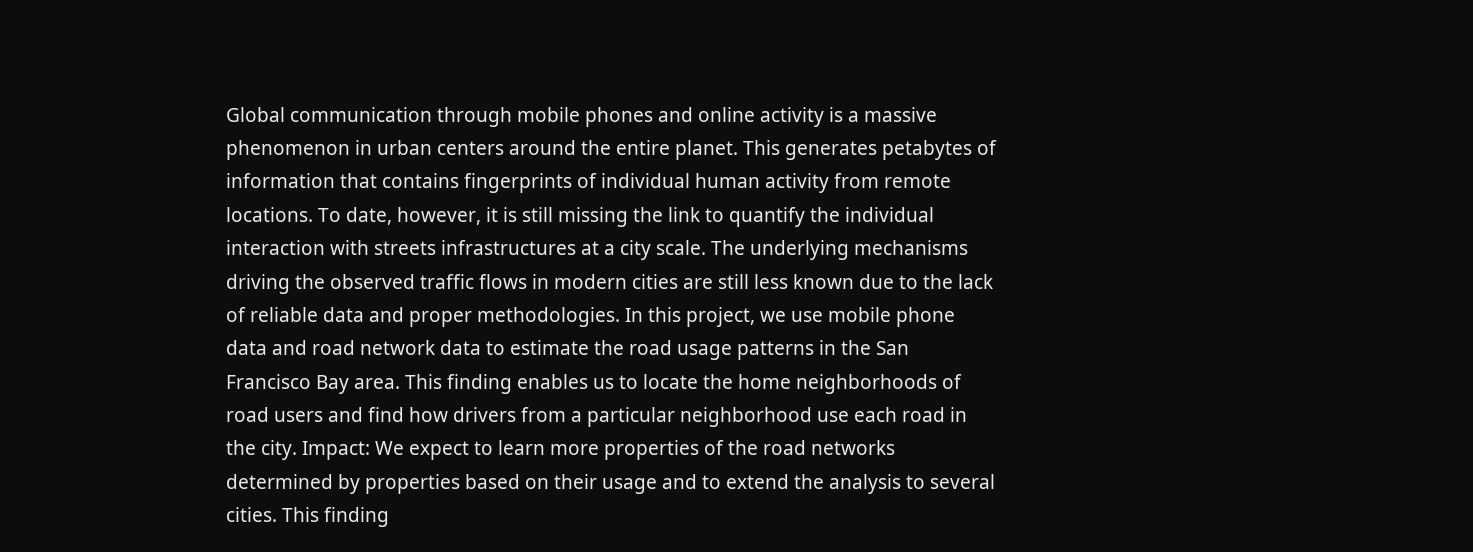Global communication through mobile phones and online activity is a massive phenomenon in urban centers around the entire planet. This generates petabytes of information that contains fingerprints of individual human activity from remote locations. To date, however, it is still missing the link to quantify the individual interaction with streets infrastructures at a city scale. The underlying mechanisms driving the observed traffic flows in modern cities are still less known due to the lack of reliable data and proper methodologies. In this project, we use mobile phone data and road network data to estimate the road usage patterns in the San Francisco Bay area. This finding enables us to locate the home neighborhoods of road users and find how drivers from a particular neighborhood use each road in the city. Impact: We expect to learn more properties of the road networks determined by properties based on their usage and to extend the analysis to several cities. This finding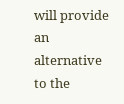will provide an alternative to the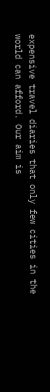expensive travel diaries that only few cities in the world can afford. Our aim is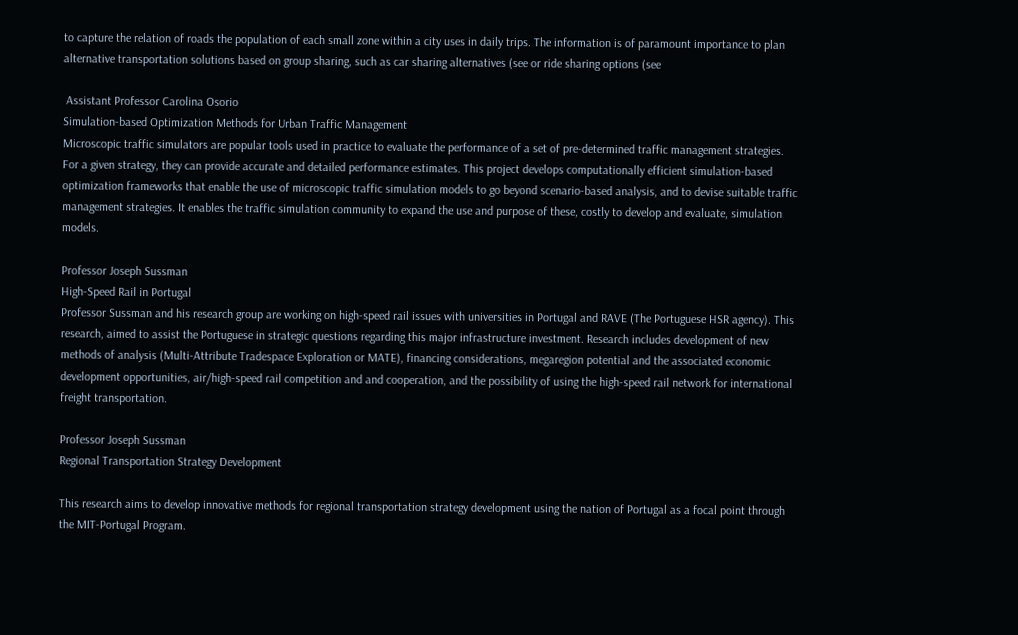to capture the relation of roads the population of each small zone within a city uses in daily trips. The information is of paramount importance to plan alternative transportation solutions based on group sharing, such as car sharing alternatives (see or ride sharing options (see

 Assistant Professor Carolina Osorio
Simulation-based Optimization Methods for Urban Traffic Management
Microscopic traffic simulators are popular tools used in practice to evaluate the performance of a set of pre-determined traffic management strategies. For a given strategy, they can provide accurate and detailed performance estimates. This project develops computationally efficient simulation-based optimization frameworks that enable the use of microscopic traffic simulation models to go beyond scenario-based analysis, and to devise suitable traffic management strategies. It enables the traffic simulation community to expand the use and purpose of these, costly to develop and evaluate, simulation models.

Professor Joseph Sussman
High-Speed Rail in Portugal
Professor Sussman and his research group are working on high-speed rail issues with universities in Portugal and RAVE (The Portuguese HSR agency). This research, aimed to assist the Portuguese in strategic questions regarding this major infrastructure investment. Research includes development of new methods of analysis (Multi-Attribute Tradespace Exploration or MATE), financing considerations, megaregion potential and the associated economic development opportunities, air/high-speed rail competition and and cooperation, and the possibility of using the high-speed rail network for international freight transportation.

Professor Joseph Sussman
Regional Transportation Strategy Development

This research aims to develop innovative methods for regional transportation strategy development using the nation of Portugal as a focal point through the MIT-Portugal Program.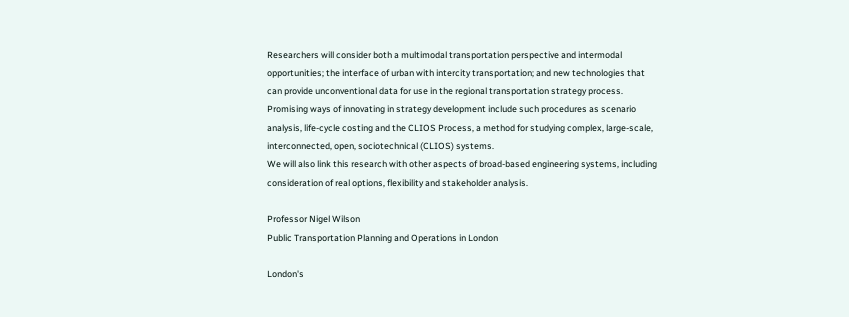Researchers will consider both a multimodal transportation perspective and intermodal opportunities; the interface of urban with intercity transportation; and new technologies that can provide unconventional data for use in the regional transportation strategy process. Promising ways of innovating in strategy development include such procedures as scenario analysis, life-cycle costing and the CLIOS Process, a method for studying complex, large-scale, interconnected, open, sociotechnical (CLIOS) systems.
We will also link this research with other aspects of broad-based engineering systems, including consideration of real options, flexibility and stakeholder analysis.

Professor Nigel Wilson
Public Transportation Planning and Operations in London

London's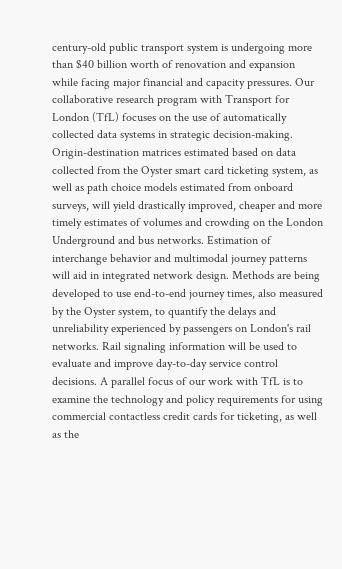century-old public transport system is undergoing more than $40 billion worth of renovation and expansion while facing major financial and capacity pressures. Our collaborative research program with Transport for London (TfL) focuses on the use of automatically collected data systems in strategic decision-making. Origin-destination matrices estimated based on data collected from the Oyster smart card ticketing system, as well as path choice models estimated from onboard surveys, will yield drastically improved, cheaper and more timely estimates of volumes and crowding on the London Underground and bus networks. Estimation of interchange behavior and multimodal journey patterns will aid in integrated network design. Methods are being developed to use end-to-end journey times, also measured by the Oyster system, to quantify the delays and unreliability experienced by passengers on London's rail networks. Rail signaling information will be used to evaluate and improve day-to-day service control decisions. A parallel focus of our work with TfL is to examine the technology and policy requirements for using commercial contactless credit cards for ticketing, as well as the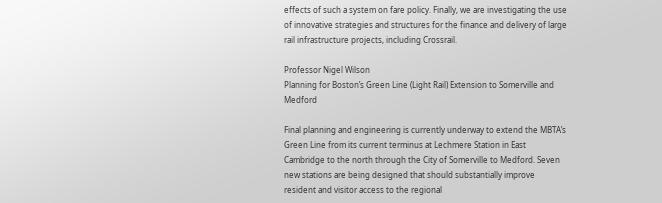effects of such a system on fare policy. Finally, we are investigating the use of innovative strategies and structures for the finance and delivery of large rail infrastructure projects, including Crossrail.

Professor Nigel Wilson
Planning for Boston’s Green Line (Light Rail) Extension to Somerville and Medford

Final planning and engineering is currently underway to extend the MBTA’s Green Line from its current terminus at Lechmere Station in East Cambridge to the north through the City of Somerville to Medford. Seven new stations are being designed that should substantially improve resident and visitor access to the regional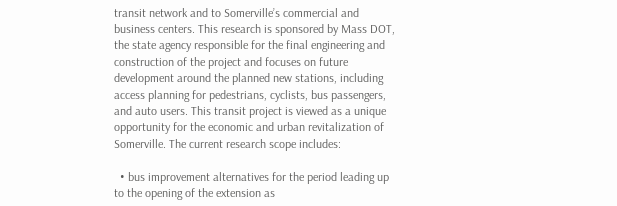transit network and to Somerville’s commercial and business centers. This research is sponsored by Mass DOT, the state agency responsible for the final engineering and construction of the project and focuses on future development around the planned new stations, including access planning for pedestrians, cyclists, bus passengers, and auto users. This transit project is viewed as a unique opportunity for the economic and urban revitalization of Somerville. The current research scope includes:

  • bus improvement alternatives for the period leading up to the opening of the extension as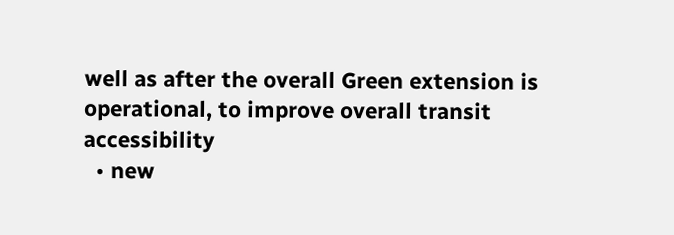well as after the overall Green extension is operational, to improve overall transit accessibility
  • new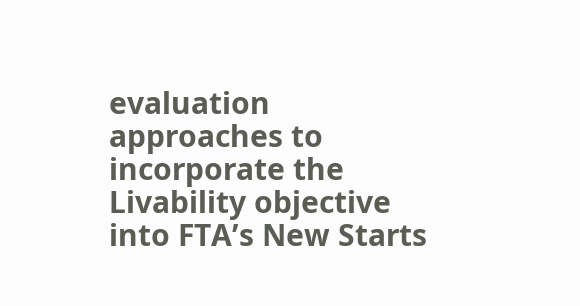evaluation approaches to incorporate the Livability objective into FTA’s New Starts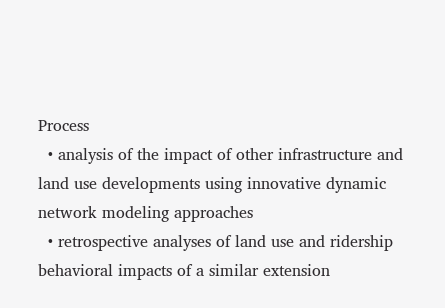Process
  • analysis of the impact of other infrastructure and land use developments using innovative dynamic network modeling approaches
  • retrospective analyses of land use and ridership behavioral impacts of a similar extension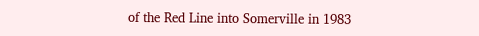of the Red Line into Somerville in 1983